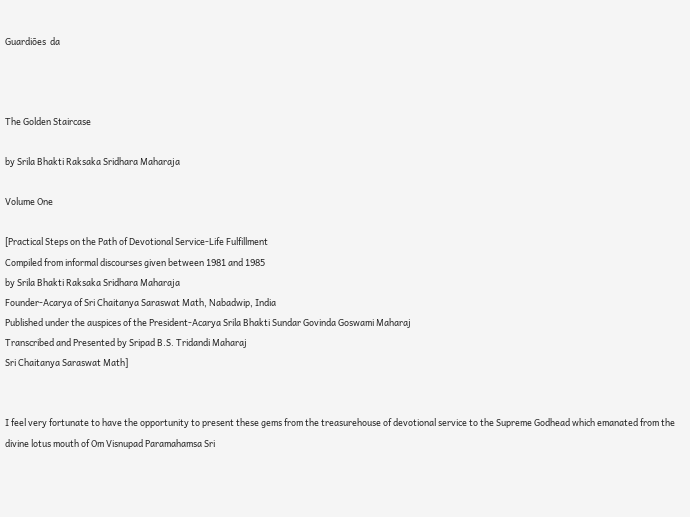Guardiões  da



The Golden Staircase

by Srila Bhakti Raksaka Sridhara Maharaja

Volume One

[Practical Steps on the Path of Devotional Service-Life Fulfillment
Compiled from informal discourses given between 1981 and 1985
by Srila Bhakti Raksaka Sridhara Maharaja
Founder-Acarya of Sri Chaitanya Saraswat Math, Nabadwip, India
Published under the auspices of the President-Acarya Srila Bhakti Sundar Govinda Goswami Maharaj
Transcribed and Presented by Sripad B.S. Tridandi Maharaj
Sri Chaitanya Saraswat Math]


I feel very fortunate to have the opportunity to present these gems from the treasurehouse of devotional service to the Supreme Godhead which emanated from the divine lotus mouth of Om Visnupad Paramahamsa Sri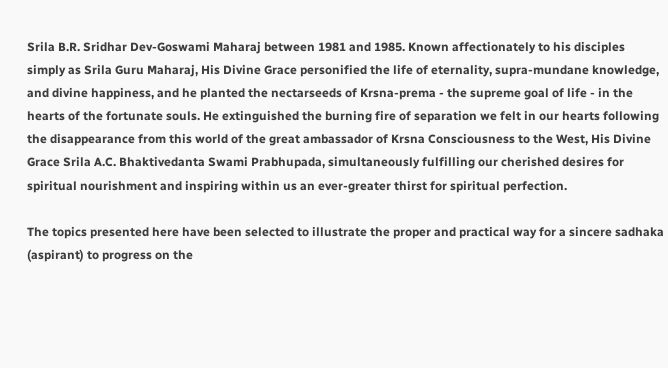Srila B.R. Sridhar Dev-Goswami Maharaj between 1981 and 1985. Known affectionately to his disciples simply as Srila Guru Maharaj, His Divine Grace personified the life of eternality, supra-mundane knowledge, and divine happiness, and he planted the nectarseeds of Krsna-prema - the supreme goal of life - in the hearts of the fortunate souls. He extinguished the burning fire of separation we felt in our hearts following the disappearance from this world of the great ambassador of Krsna Consciousness to the West, His Divine Grace Srila A.C. Bhaktivedanta Swami Prabhupada, simultaneously fulfilling our cherished desires for spiritual nourishment and inspiring within us an ever-greater thirst for spiritual perfection.

The topics presented here have been selected to illustrate the proper and practical way for a sincere sadhaka (aspirant) to progress on the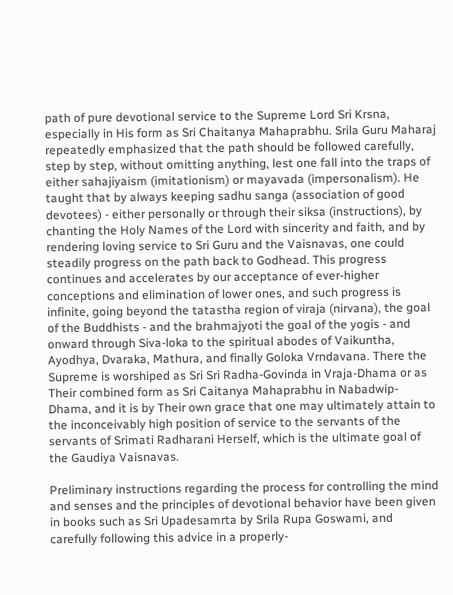path of pure devotional service to the Supreme Lord Sri Krsna, especially in His form as Sri Chaitanya Mahaprabhu. Srila Guru Maharaj repeatedly emphasized that the path should be followed carefully, step by step, without omitting anything, lest one fall into the traps of either sahajiyaism (imitationism) or mayavada (impersonalism). He taught that by always keeping sadhu sanga (association of good devotees) - either personally or through their siksa (instructions), by chanting the Holy Names of the Lord with sincerity and faith, and by rendering loving service to Sri Guru and the Vaisnavas, one could steadily progress on the path back to Godhead. This progress continues and accelerates by our acceptance of ever-higher conceptions and elimination of lower ones, and such progress is infinite, going beyond the tatastha region of viraja (nirvana), the goal of the Buddhists - and the brahmajyoti the goal of the yogis - and onward through Siva-loka to the spiritual abodes of Vaikuntha, Ayodhya, Dvaraka, Mathura, and finally Goloka Vrndavana. There the Supreme is worshiped as Sri Sri Radha-Govinda in Vraja-Dhama or as Their combined form as Sri Caitanya Mahaprabhu in Nabadwip-Dhama, and it is by Their own grace that one may ultimately attain to the inconceivably high position of service to the servants of the servants of Srimati Radharani Herself, which is the ultimate goal of the Gaudiya Vaisnavas.

Preliminary instructions regarding the process for controlling the mind and senses and the principles of devotional behavior have been given in books such as Sri Upadesamrta by Srila Rupa Goswami, and carefully following this advice in a properly-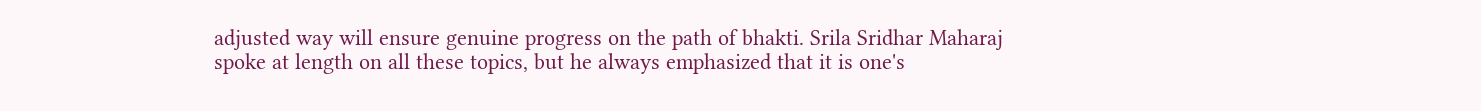adjusted way will ensure genuine progress on the path of bhakti. Srila Sridhar Maharaj spoke at length on all these topics, but he always emphasized that it is one's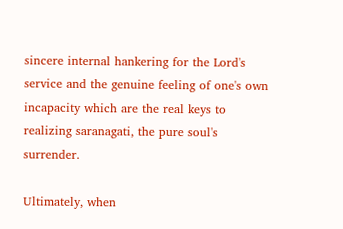sincere internal hankering for the Lord's service and the genuine feeling of one's own incapacity which are the real keys to realizing saranagati, the pure soul's surrender.

Ultimately, when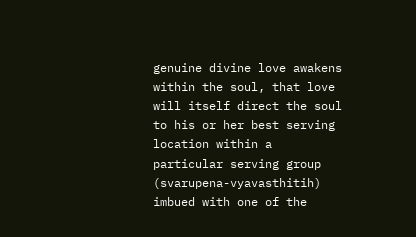genuine divine love awakens within the soul, that love will itself direct the soul to his or her best serving location within a particular serving group (svarupena-vyavasthitih) imbued with one of the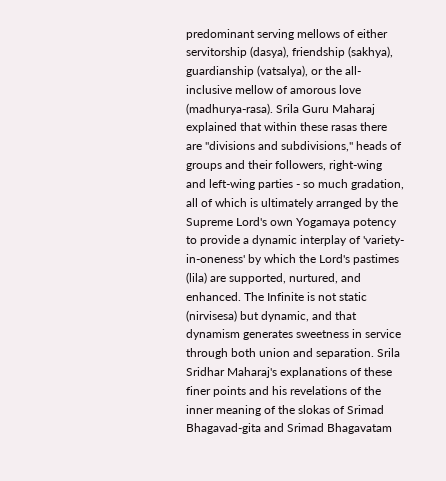predominant serving mellows of either servitorship (dasya), friendship (sakhya), guardianship (vatsalya), or the all-inclusive mellow of amorous love (madhurya-rasa). Srila Guru Maharaj explained that within these rasas there are "divisions and subdivisions," heads of groups and their followers, right-wing and left-wing parties - so much gradation, all of which is ultimately arranged by the Supreme Lord's own Yogamaya potency to provide a dynamic interplay of 'variety-in-oneness' by which the Lord's pastimes (lila) are supported, nurtured, and enhanced. The Infinite is not static (nirvisesa) but dynamic, and that dynamism generates sweetness in service through both union and separation. Srila Sridhar Maharaj's explanations of these finer points and his revelations of the inner meaning of the slokas of Srimad Bhagavad-gita and Srimad Bhagavatam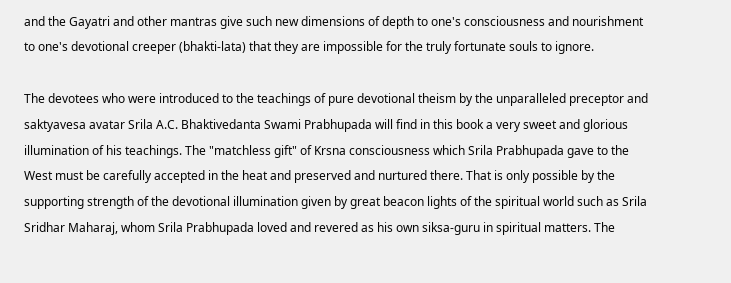and the Gayatri and other mantras give such new dimensions of depth to one's consciousness and nourishment to one's devotional creeper (bhakti-lata) that they are impossible for the truly fortunate souls to ignore.

The devotees who were introduced to the teachings of pure devotional theism by the unparalleled preceptor and saktyavesa avatar Srila A.C. Bhaktivedanta Swami Prabhupada will find in this book a very sweet and glorious illumination of his teachings. The "matchless gift" of Krsna consciousness which Srila Prabhupada gave to the West must be carefully accepted in the heat and preserved and nurtured there. That is only possible by the supporting strength of the devotional illumination given by great beacon lights of the spiritual world such as Srila Sridhar Maharaj, whom Srila Prabhupada loved and revered as his own siksa-guru in spiritual matters. The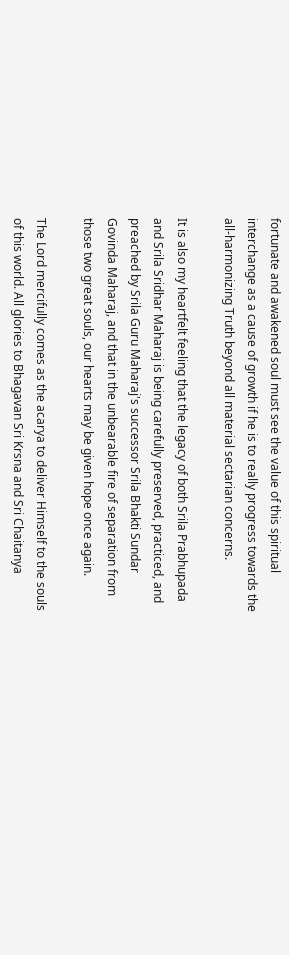fortunate and awakened soul must see the value of this spiritual interchange as a cause of growth if he is to really progress towards the all-harmonizing Truth beyond all material sectarian concerns.

It is also my heartfelt feeling that the legacy of both Srila Prabhupada and Srila Sridhar Maharaj is being carefully preserved, practiced, and preached by Srila Guru Maharaj's successor Srila Bhakti Sundar Govinda Maharaj, and that in the unbearable fire of separation from those two great souls, our hearts may be given hope once again.

The Lord mercifully comes as the acarya to deliver Himself to the souls of this world. All glories to Bhagavan Sri Krsna and Sri Chaitanya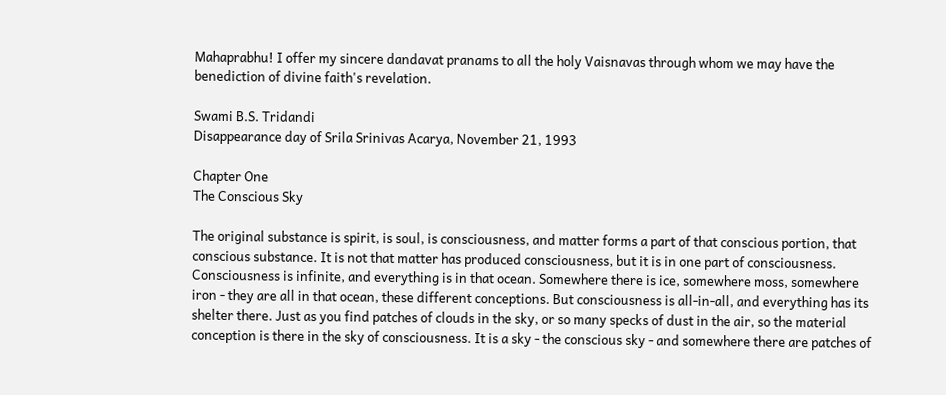Mahaprabhu! I offer my sincere dandavat pranams to all the holy Vaisnavas through whom we may have the benediction of divine faith's revelation.

Swami B.S. Tridandi
Disappearance day of Srila Srinivas Acarya, November 21, 1993

Chapter One
The Conscious Sky

The original substance is spirit, is soul, is consciousness, and matter forms a part of that conscious portion, that conscious substance. It is not that matter has produced consciousness, but it is in one part of consciousness. Consciousness is infinite, and everything is in that ocean. Somewhere there is ice, somewhere moss, somewhere iron - they are all in that ocean, these different conceptions. But consciousness is all-in-all, and everything has its shelter there. Just as you find patches of clouds in the sky, or so many specks of dust in the air, so the material conception is there in the sky of consciousness. It is a sky - the conscious sky - and somewhere there are patches of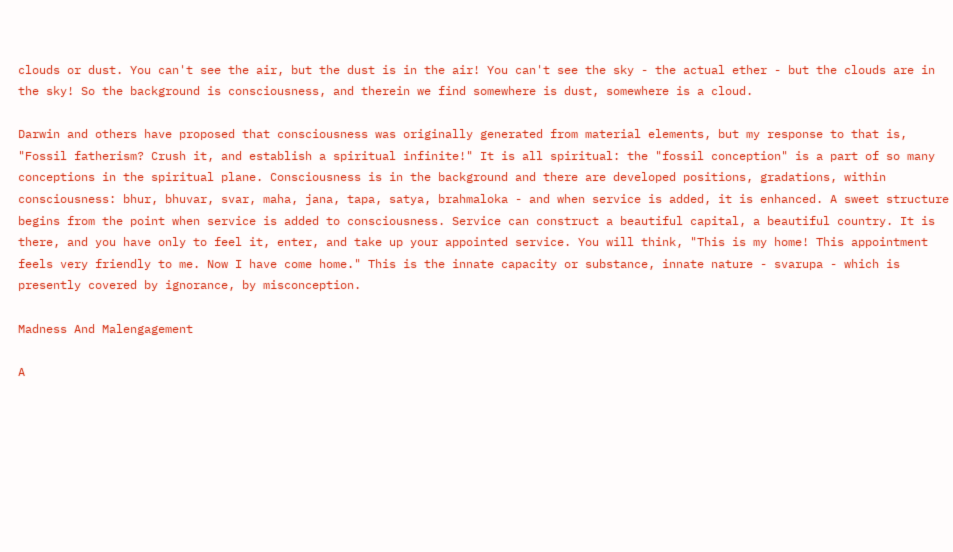clouds or dust. You can't see the air, but the dust is in the air! You can't see the sky - the actual ether - but the clouds are in the sky! So the background is consciousness, and therein we find somewhere is dust, somewhere is a cloud.

Darwin and others have proposed that consciousness was originally generated from material elements, but my response to that is, "Fossil fatherism? Crush it, and establish a spiritual infinite!" It is all spiritual: the "fossil conception" is a part of so many conceptions in the spiritual plane. Consciousness is in the background and there are developed positions, gradations, within consciousness: bhur, bhuvar, svar, maha, jana, tapa, satya, brahmaloka - and when service is added, it is enhanced. A sweet structure begins from the point when service is added to consciousness. Service can construct a beautiful capital, a beautiful country. It is there, and you have only to feel it, enter, and take up your appointed service. You will think, "This is my home! This appointment feels very friendly to me. Now I have come home." This is the innate capacity or substance, innate nature - svarupa - which is presently covered by ignorance, by misconception.

Madness And Malengagement

A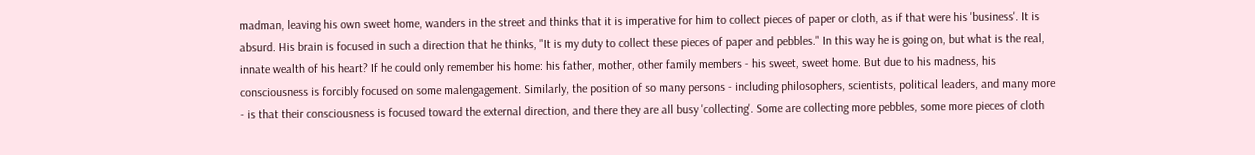madman, leaving his own sweet home, wanders in the street and thinks that it is imperative for him to collect pieces of paper or cloth, as if that were his 'business'. It is absurd. His brain is focused in such a direction that he thinks, "It is my duty to collect these pieces of paper and pebbles." In this way he is going on, but what is the real, innate wealth of his heart? If he could only remember his home: his father, mother, other family members - his sweet, sweet home. But due to his madness, his consciousness is forcibly focused on some malengagement. Similarly, the position of so many persons - including philosophers, scientists, political leaders, and many more - is that their consciousness is focused toward the external direction, and there they are all busy 'collecting'. Some are collecting more pebbles, some more pieces of cloth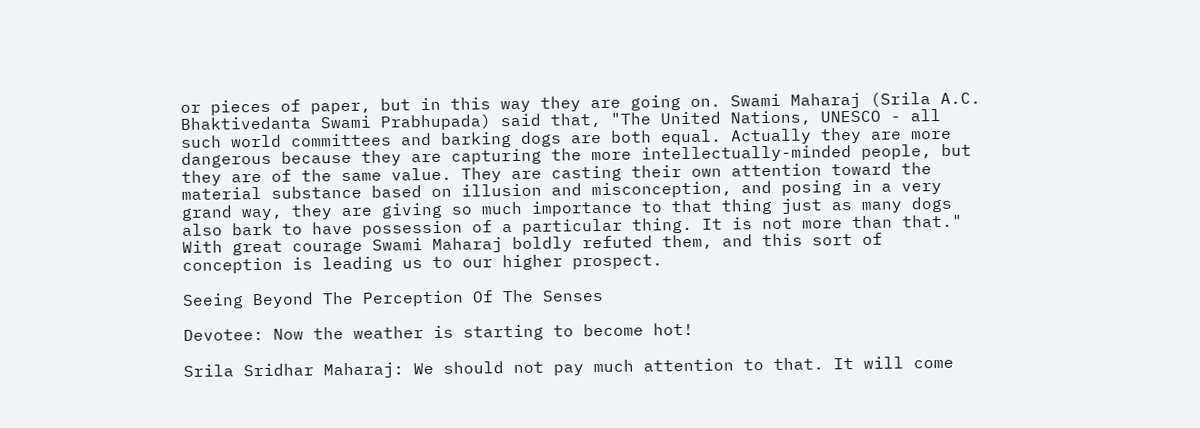or pieces of paper, but in this way they are going on. Swami Maharaj (Srila A.C. Bhaktivedanta Swami Prabhupada) said that, "The United Nations, UNESCO - all such world committees and barking dogs are both equal. Actually they are more dangerous because they are capturing the more intellectually-minded people, but they are of the same value. They are casting their own attention toward the material substance based on illusion and misconception, and posing in a very grand way, they are giving so much importance to that thing just as many dogs also bark to have possession of a particular thing. It is not more than that." With great courage Swami Maharaj boldly refuted them, and this sort of conception is leading us to our higher prospect.

Seeing Beyond The Perception Of The Senses

Devotee: Now the weather is starting to become hot!

Srila Sridhar Maharaj: We should not pay much attention to that. It will come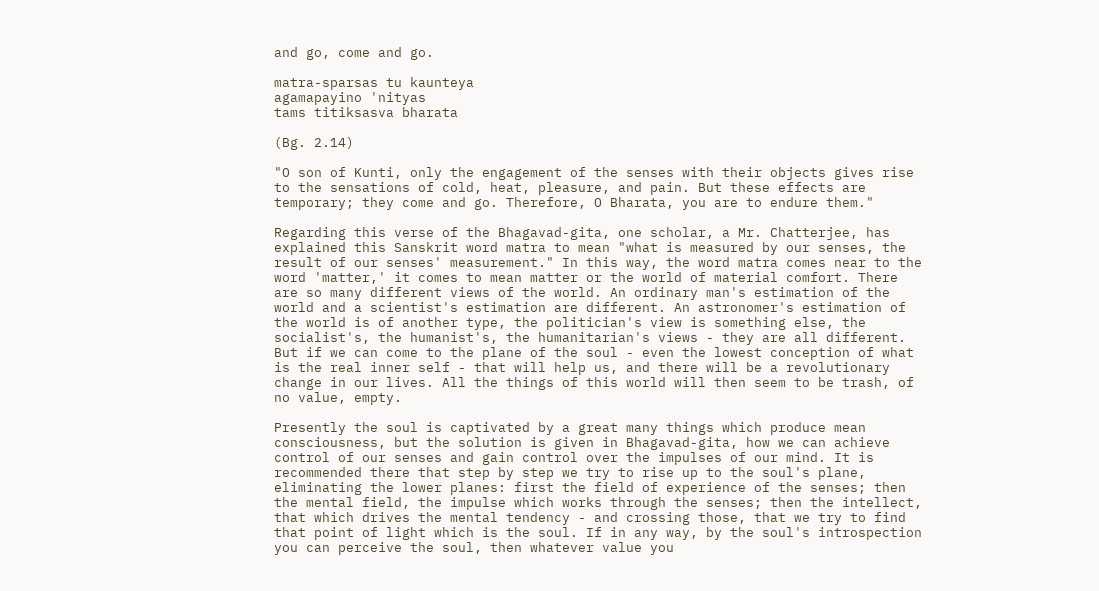and go, come and go.

matra-sparsas tu kaunteya
agamapayino 'nityas
tams titiksasva bharata

(Bg. 2.14)

"O son of Kunti, only the engagement of the senses with their objects gives rise to the sensations of cold, heat, pleasure, and pain. But these effects are temporary; they come and go. Therefore, O Bharata, you are to endure them."

Regarding this verse of the Bhagavad-gita, one scholar, a Mr. Chatterjee, has explained this Sanskrit word matra to mean "what is measured by our senses, the result of our senses' measurement." In this way, the word matra comes near to the word 'matter,' it comes to mean matter or the world of material comfort. There are so many different views of the world. An ordinary man's estimation of the world and a scientist's estimation are different. An astronomer's estimation of the world is of another type, the politician's view is something else, the socialist's, the humanist's, the humanitarian's views - they are all different. But if we can come to the plane of the soul - even the lowest conception of what is the real inner self - that will help us, and there will be a revolutionary change in our lives. All the things of this world will then seem to be trash, of no value, empty.

Presently the soul is captivated by a great many things which produce mean consciousness, but the solution is given in Bhagavad-gita, how we can achieve control of our senses and gain control over the impulses of our mind. It is recommended there that step by step we try to rise up to the soul's plane, eliminating the lower planes: first the field of experience of the senses; then the mental field, the impulse which works through the senses; then the intellect, that which drives the mental tendency - and crossing those, that we try to find that point of light which is the soul. If in any way, by the soul's introspection you can perceive the soul, then whatever value you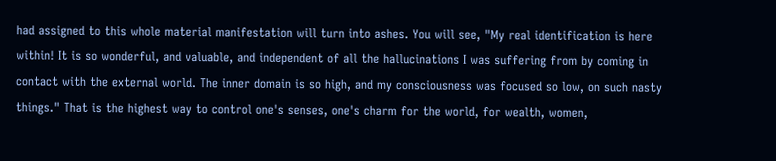had assigned to this whole material manifestation will turn into ashes. You will see, "My real identification is here within! It is so wonderful, and valuable, and independent of all the hallucinations I was suffering from by coming in contact with the external world. The inner domain is so high, and my consciousness was focused so low, on such nasty things." That is the highest way to control one's senses, one's charm for the world, for wealth, women,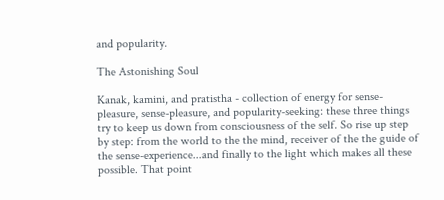and popularity.

The Astonishing Soul

Kanak, kamini, and pratistha - collection of energy for sense-pleasure, sense-pleasure, and popularity-seeking: these three things try to keep us down from consciousness of the self. So rise up step by step: from the world to the the mind, receiver of the the guide of the sense-experience...and finally to the light which makes all these possible. That point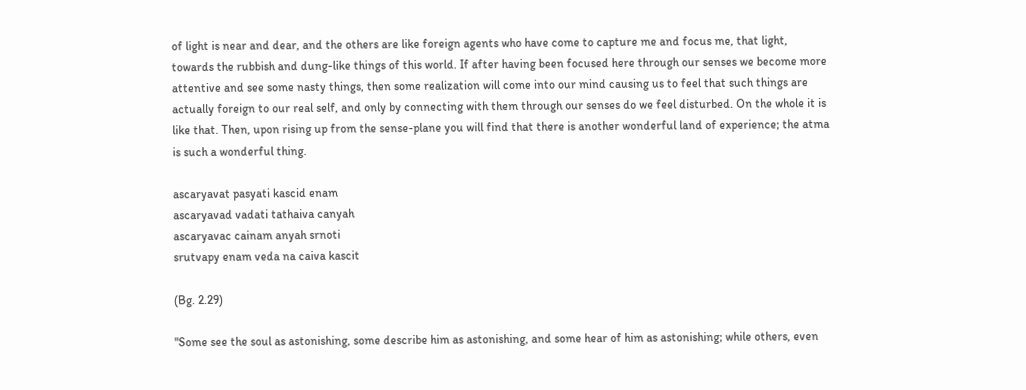of light is near and dear, and the others are like foreign agents who have come to capture me and focus me, that light, towards the rubbish and dung-like things of this world. If after having been focused here through our senses we become more attentive and see some nasty things, then some realization will come into our mind causing us to feel that such things are actually foreign to our real self, and only by connecting with them through our senses do we feel disturbed. On the whole it is like that. Then, upon rising up from the sense-plane you will find that there is another wonderful land of experience; the atma is such a wonderful thing.

ascaryavat pasyati kascid enam
ascaryavad vadati tathaiva canyah
ascaryavac cainam anyah srnoti
srutvapy enam veda na caiva kascit

(Bg. 2.29)

"Some see the soul as astonishing, some describe him as astonishing, and some hear of him as astonishing; while others, even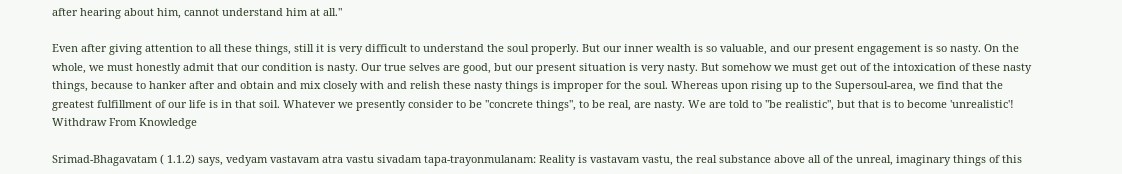after hearing about him, cannot understand him at all."

Even after giving attention to all these things, still it is very difficult to understand the soul properly. But our inner wealth is so valuable, and our present engagement is so nasty. On the whole, we must honestly admit that our condition is nasty. Our true selves are good, but our present situation is very nasty. But somehow we must get out of the intoxication of these nasty things, because to hanker after and obtain and mix closely with and relish these nasty things is improper for the soul. Whereas upon rising up to the Supersoul-area, we find that the greatest fulfillment of our life is in that soil. Whatever we presently consider to be "concrete things", to be real, are nasty. We are told to "be realistic", but that is to become 'unrealistic'! Withdraw From Knowledge

Srimad-Bhagavatam ( 1.1.2) says, vedyam vastavam atra vastu sivadam tapa-trayonmulanam: Reality is vastavam vastu, the real substance above all of the unreal, imaginary things of this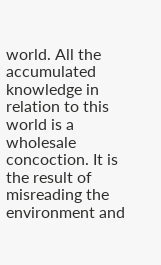world. All the accumulated knowledge in relation to this world is a wholesale concoction. It is the result of misreading the environment and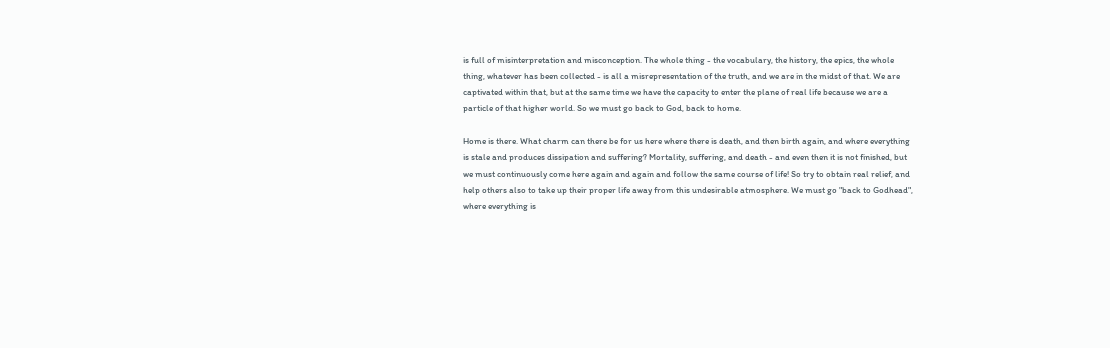is full of misinterpretation and misconception. The whole thing - the vocabulary, the history, the epics, the whole thing, whatever has been collected - is all a misrepresentation of the truth, and we are in the midst of that. We are captivated within that, but at the same time we have the capacity to enter the plane of real life because we are a particle of that higher world. So we must go back to God, back to home.

Home is there. What charm can there be for us here where there is death, and then birth again, and where everything is stale and produces dissipation and suffering? Mortality, suffering, and death - and even then it is not finished, but we must continuously come here again and again and follow the same course of life! So try to obtain real relief, and help others also to take up their proper life away from this undesirable atmosphere. We must go "back to Godhead", where everything is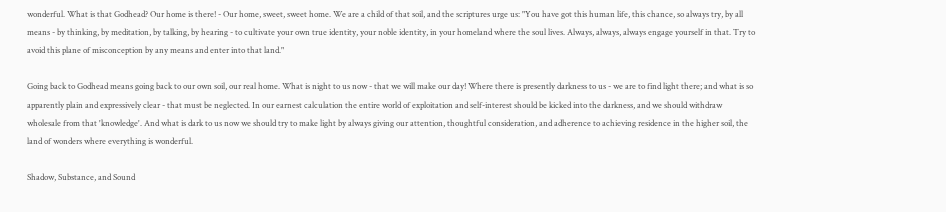wonderful. What is that Godhead? Our home is there! - Our home, sweet, sweet home. We are a child of that soil, and the scriptures urge us: "You have got this human life, this chance, so always try, by all means - by thinking, by meditation, by talking, by hearing - to cultivate your own true identity, your noble identity, in your homeland where the soul lives. Always, always, always engage yourself in that. Try to avoid this plane of misconception by any means and enter into that land."

Going back to Godhead means going back to our own soil, our real home. What is night to us now - that we will make our day! Where there is presently darkness to us - we are to find light there; and what is so apparently plain and expressively clear - that must be neglected. In our earnest calculation the entire world of exploitation and self-interest should be kicked into the darkness, and we should withdraw wholesale from that 'knowledge'. And what is dark to us now we should try to make light by always giving our attention, thoughtful consideration, and adherence to achieving residence in the higher soil, the land of wonders where everything is wonderful.

Shadow, Substance, and Sound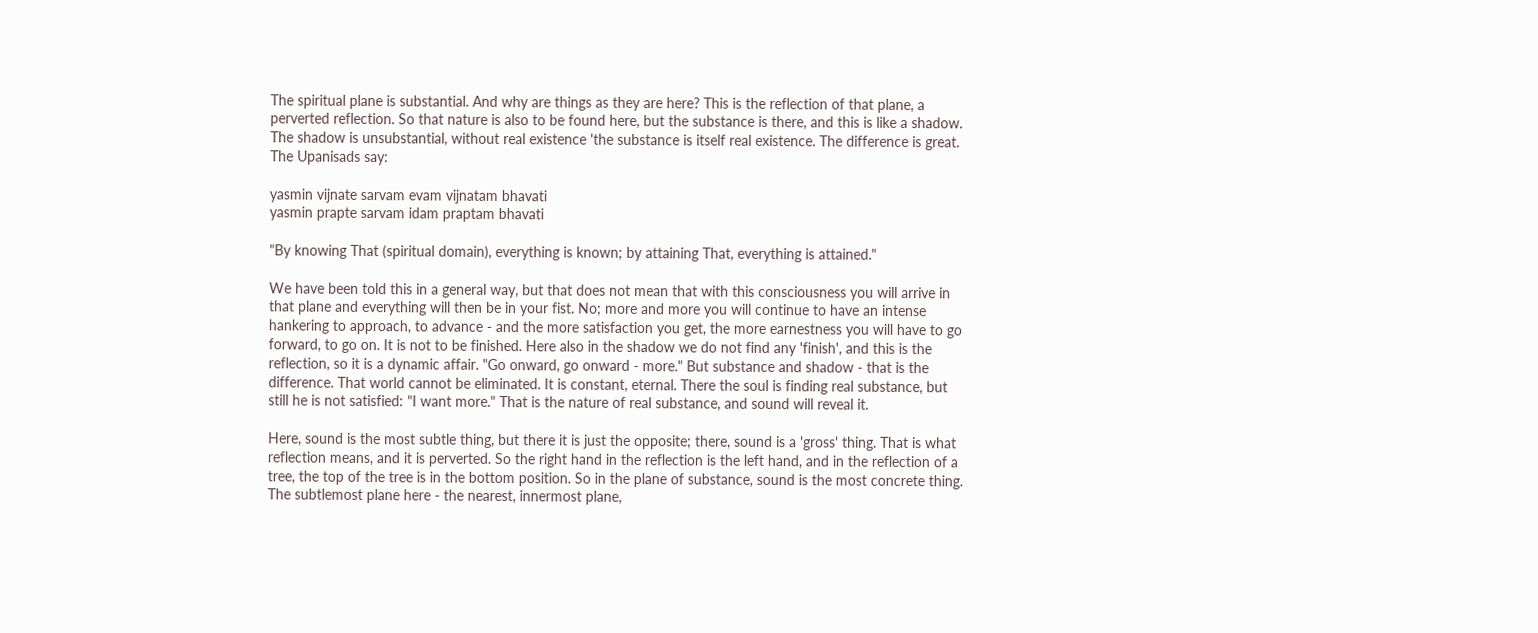The spiritual plane is substantial. And why are things as they are here? This is the reflection of that plane, a perverted reflection. So that nature is also to be found here, but the substance is there, and this is like a shadow. The shadow is unsubstantial, without real existence 'the substance is itself real existence. The difference is great. The Upanisads say:

yasmin vijnate sarvam evam vijnatam bhavati
yasmin prapte sarvam idam praptam bhavati

"By knowing That (spiritual domain), everything is known; by attaining That, everything is attained."

We have been told this in a general way, but that does not mean that with this consciousness you will arrive in that plane and everything will then be in your fist. No; more and more you will continue to have an intense hankering to approach, to advance - and the more satisfaction you get, the more earnestness you will have to go forward, to go on. It is not to be finished. Here also in the shadow we do not find any 'finish', and this is the reflection, so it is a dynamic affair. "Go onward, go onward - more." But substance and shadow - that is the difference. That world cannot be eliminated. It is constant, eternal. There the soul is finding real substance, but still he is not satisfied: "I want more." That is the nature of real substance, and sound will reveal it.

Here, sound is the most subtle thing, but there it is just the opposite; there, sound is a 'gross' thing. That is what reflection means, and it is perverted. So the right hand in the reflection is the left hand, and in the reflection of a tree, the top of the tree is in the bottom position. So in the plane of substance, sound is the most concrete thing. The subtlemost plane here - the nearest, innermost plane,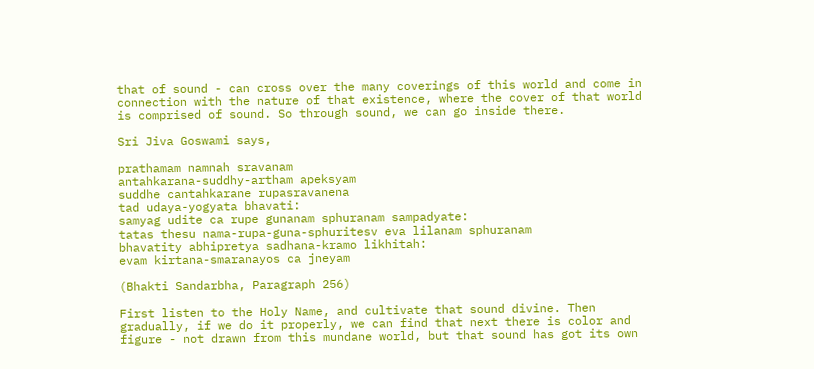that of sound - can cross over the many coverings of this world and come in connection with the nature of that existence, where the cover of that world is comprised of sound. So through sound, we can go inside there.

Sri Jiva Goswami says,

prathamam namnah sravanam
antahkarana-suddhy-artham apeksyam
suddhe cantahkarane rupasravanena
tad udaya-yogyata bhavati:
samyag udite ca rupe gunanam sphuranam sampadyate:
tatas thesu nama-rupa-guna-sphuritesv eva lilanam sphuranam
bhavatity abhipretya sadhana-kramo likhitah:
evam kirtana-smaranayos ca jneyam

(Bhakti Sandarbha, Paragraph 256)

First listen to the Holy Name, and cultivate that sound divine. Then gradually, if we do it properly, we can find that next there is color and figure - not drawn from this mundane world, but that sound has got its own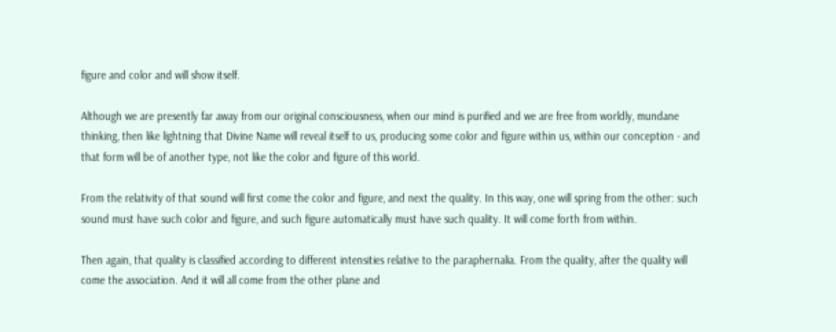figure and color and will show itself.

Although we are presently far away from our original consciousness, when our mind is purified and we are free from worldly, mundane thinking, then like lightning that Divine Name will reveal itself to us, producing some color and figure within us, within our conception - and that form will be of another type, not like the color and figure of this world.

From the relativity of that sound will first come the color and figure, and next the quality. In this way, one will spring from the other: such sound must have such color and figure, and such figure automatically must have such quality. It will come forth from within.

Then again, that quality is classified according to different intensities relative to the paraphernalia. From the quality, after the quality will come the association. And it will all come from the other plane and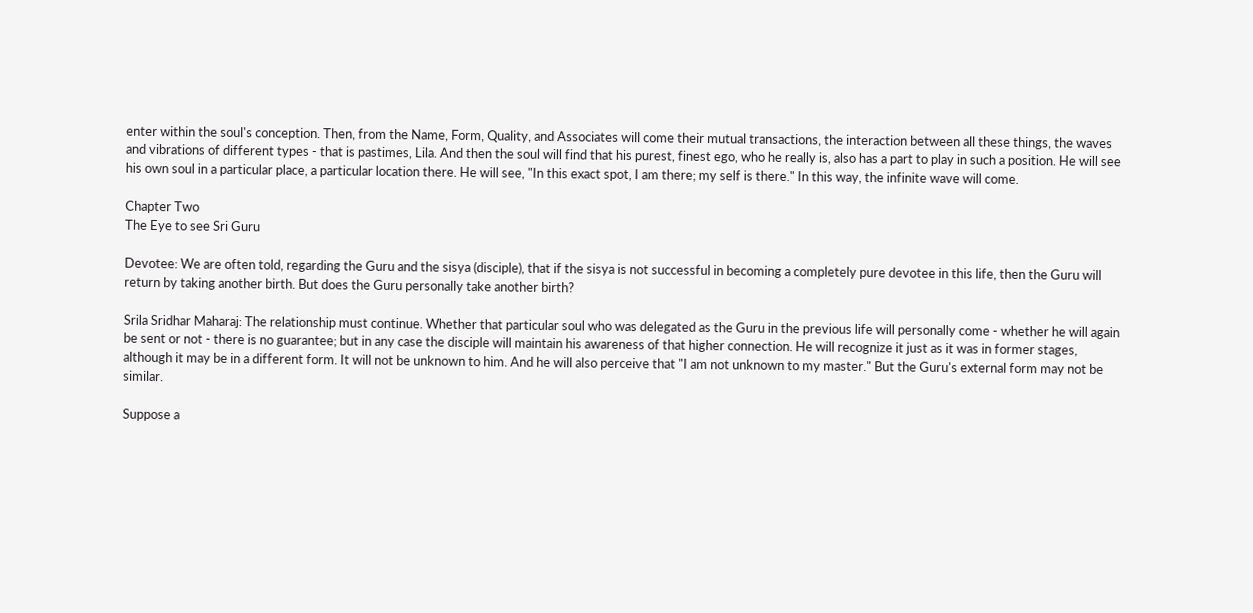enter within the soul's conception. Then, from the Name, Form, Quality, and Associates will come their mutual transactions, the interaction between all these things, the waves and vibrations of different types - that is pastimes, Lila. And then the soul will find that his purest, finest ego, who he really is, also has a part to play in such a position. He will see his own soul in a particular place, a particular location there. He will see, "In this exact spot, I am there; my self is there." In this way, the infinite wave will come.

Chapter Two
The Eye to see Sri Guru

Devotee: We are often told, regarding the Guru and the sisya (disciple), that if the sisya is not successful in becoming a completely pure devotee in this life, then the Guru will return by taking another birth. But does the Guru personally take another birth?

Srila Sridhar Maharaj: The relationship must continue. Whether that particular soul who was delegated as the Guru in the previous life will personally come - whether he will again be sent or not - there is no guarantee; but in any case the disciple will maintain his awareness of that higher connection. He will recognize it just as it was in former stages, although it may be in a different form. It will not be unknown to him. And he will also perceive that "I am not unknown to my master." But the Guru's external form may not be similar.

Suppose a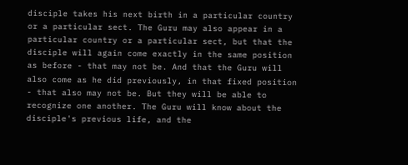disciple takes his next birth in a particular country or a particular sect. The Guru may also appear in a particular country or a particular sect, but that the disciple will again come exactly in the same position as before - that may not be. And that the Guru will also come as he did previously, in that fixed position - that also may not be. But they will be able to recognize one another. The Guru will know about the disciple's previous life, and the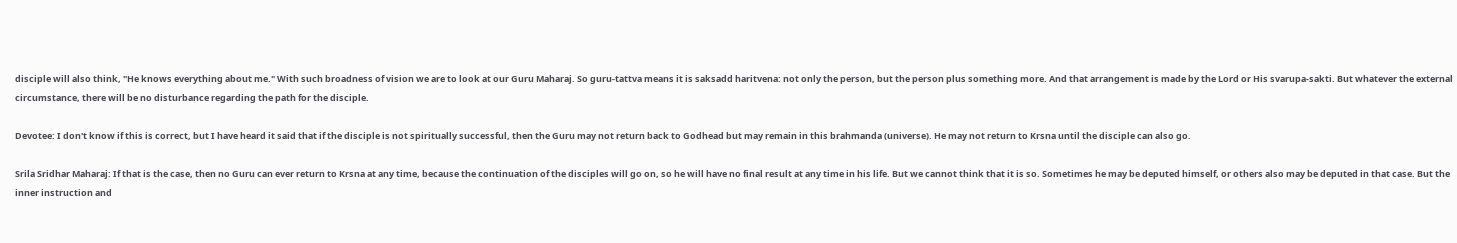disciple will also think, "He knows everything about me." With such broadness of vision we are to look at our Guru Maharaj. So guru-tattva means it is saksadd haritvena: not only the person, but the person plus something more. And that arrangement is made by the Lord or His svarupa-sakti. But whatever the external circumstance, there will be no disturbance regarding the path for the disciple.

Devotee: I don't know if this is correct, but I have heard it said that if the disciple is not spiritually successful, then the Guru may not return back to Godhead but may remain in this brahmanda (universe). He may not return to Krsna until the disciple can also go.

Srila Sridhar Maharaj: If that is the case, then no Guru can ever return to Krsna at any time, because the continuation of the disciples will go on, so he will have no final result at any time in his life. But we cannot think that it is so. Sometimes he may be deputed himself, or others also may be deputed in that case. But the inner instruction and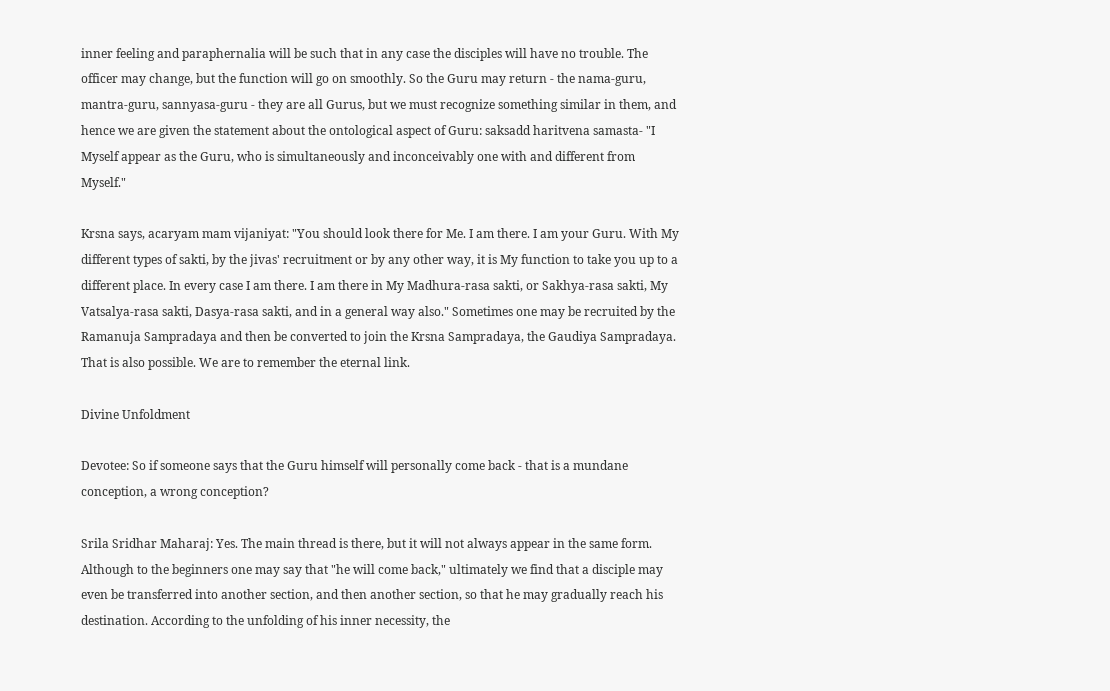inner feeling and paraphernalia will be such that in any case the disciples will have no trouble. The officer may change, but the function will go on smoothly. So the Guru may return - the nama-guru, mantra-guru, sannyasa-guru - they are all Gurus, but we must recognize something similar in them, and hence we are given the statement about the ontological aspect of Guru: saksadd haritvena samasta- "I Myself appear as the Guru, who is simultaneously and inconceivably one with and different from Myself."

Krsna says, acaryam mam vijaniyat: "You should look there for Me. I am there. I am your Guru. With My different types of sakti, by the jivas' recruitment or by any other way, it is My function to take you up to a different place. In every case I am there. I am there in My Madhura-rasa sakti, or Sakhya-rasa sakti, My Vatsalya-rasa sakti, Dasya-rasa sakti, and in a general way also." Sometimes one may be recruited by the Ramanuja Sampradaya and then be converted to join the Krsna Sampradaya, the Gaudiya Sampradaya. That is also possible. We are to remember the eternal link.

Divine Unfoldment

Devotee: So if someone says that the Guru himself will personally come back - that is a mundane conception, a wrong conception?

Srila Sridhar Maharaj: Yes. The main thread is there, but it will not always appear in the same form. Although to the beginners one may say that "he will come back," ultimately we find that a disciple may even be transferred into another section, and then another section, so that he may gradually reach his destination. According to the unfolding of his inner necessity, the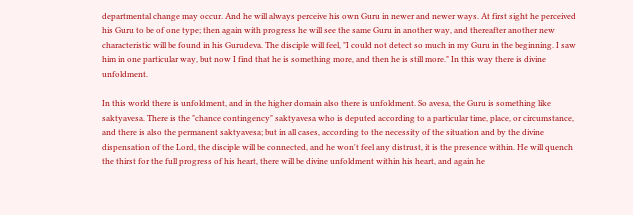departmental change may occur. And he will always perceive his own Guru in newer and newer ways. At first sight he perceived his Guru to be of one type; then again with progress he will see the same Guru in another way, and thereafter another new characteristic will be found in his Gurudeva. The disciple will feel, "I could not detect so much in my Guru in the beginning. I saw him in one particular way, but now I find that he is something more, and then he is still more." In this way there is divine unfoldment.

In this world there is unfoldment, and in the higher domain also there is unfoldment. So avesa, the Guru is something like saktyavesa. There is the "chance contingency" saktyavesa who is deputed according to a particular time, place, or circumstance, and there is also the permanent saktyavesa; but in all cases, according to the necessity of the situation and by the divine dispensation of the Lord, the disciple will be connected, and he won't feel any distrust, it is the presence within. He will quench the thirst for the full progress of his heart, there will be divine unfoldment within his heart, and again he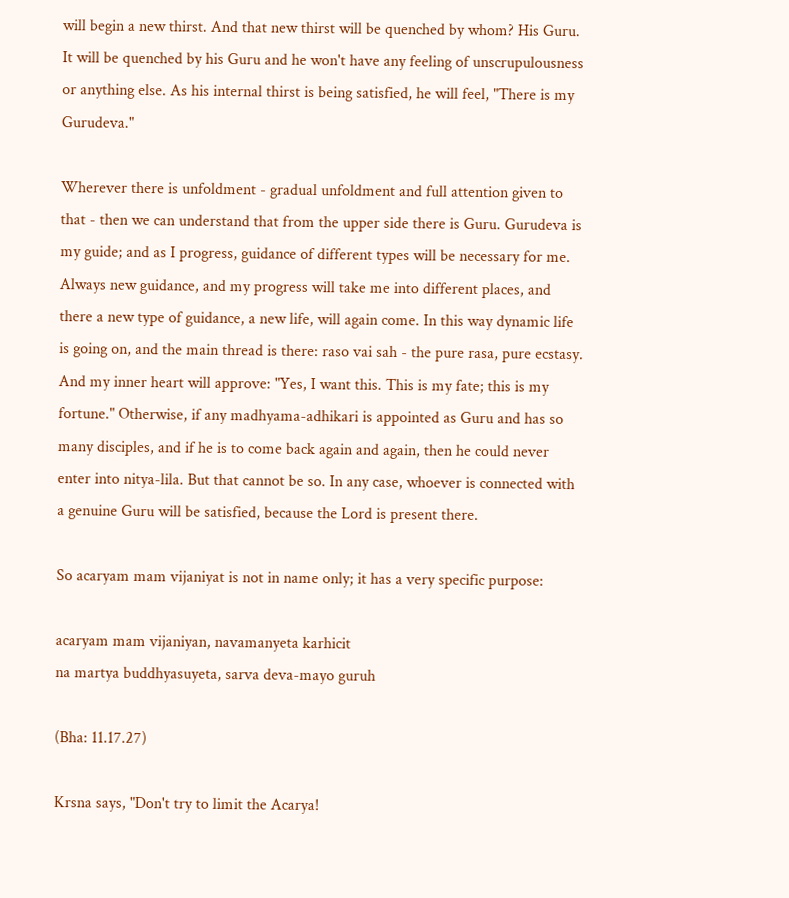will begin a new thirst. And that new thirst will be quenched by whom? His Guru. It will be quenched by his Guru and he won't have any feeling of unscrupulousness or anything else. As his internal thirst is being satisfied, he will feel, "There is my Gurudeva."

Wherever there is unfoldment - gradual unfoldment and full attention given to that - then we can understand that from the upper side there is Guru. Gurudeva is my guide; and as I progress, guidance of different types will be necessary for me. Always new guidance, and my progress will take me into different places, and there a new type of guidance, a new life, will again come. In this way dynamic life is going on, and the main thread is there: raso vai sah - the pure rasa, pure ecstasy. And my inner heart will approve: "Yes, I want this. This is my fate; this is my fortune." Otherwise, if any madhyama-adhikari is appointed as Guru and has so many disciples, and if he is to come back again and again, then he could never enter into nitya-lila. But that cannot be so. In any case, whoever is connected with a genuine Guru will be satisfied, because the Lord is present there.

So acaryam mam vijaniyat is not in name only; it has a very specific purpose:

acaryam mam vijaniyan, navamanyeta karhicit
na martya buddhyasuyeta, sarva deva-mayo guruh

(Bha: 11.17.27)

Krsna says, "Don't try to limit the Acarya!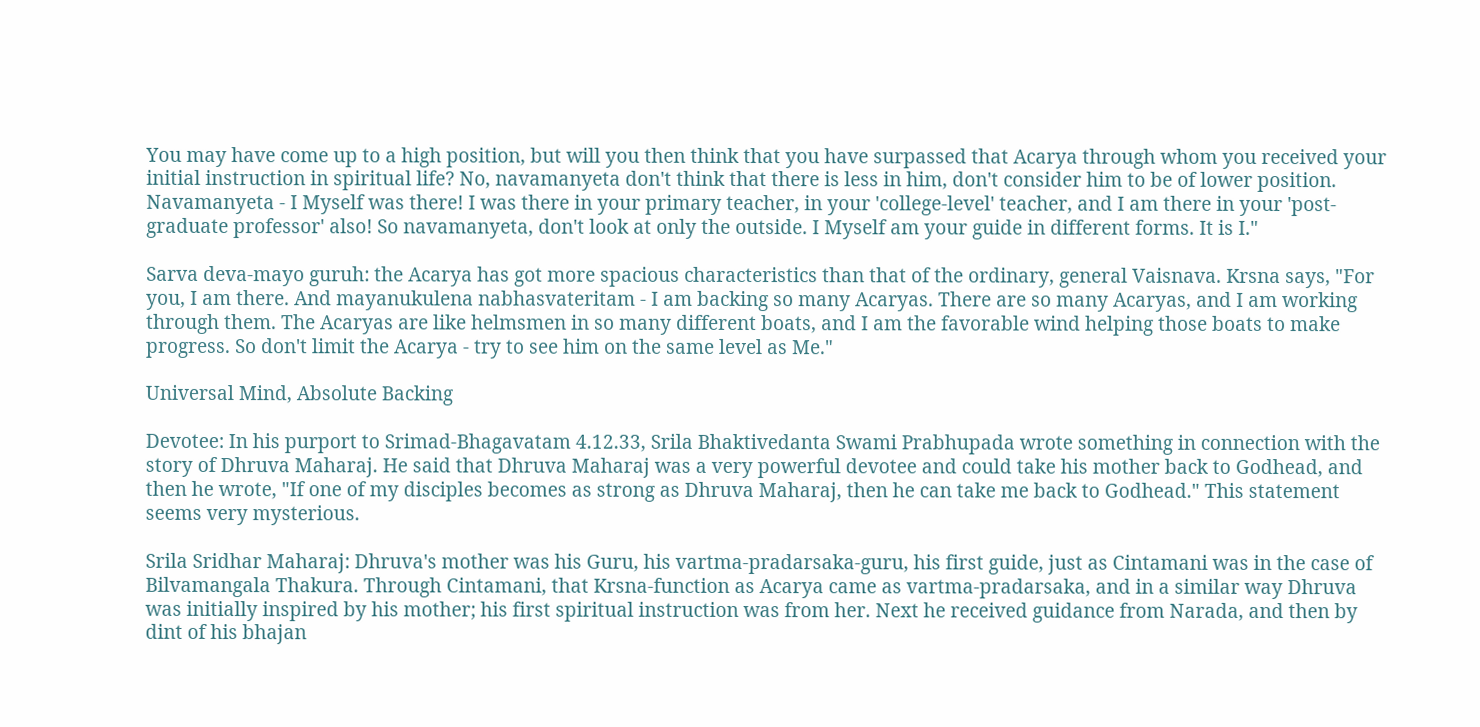You may have come up to a high position, but will you then think that you have surpassed that Acarya through whom you received your initial instruction in spiritual life? No, navamanyeta don't think that there is less in him, don't consider him to be of lower position. Navamanyeta - I Myself was there! I was there in your primary teacher, in your 'college-level' teacher, and I am there in your 'post-graduate professor' also! So navamanyeta, don't look at only the outside. I Myself am your guide in different forms. It is I."

Sarva deva-mayo guruh: the Acarya has got more spacious characteristics than that of the ordinary, general Vaisnava. Krsna says, "For you, I am there. And mayanukulena nabhasvateritam - I am backing so many Acaryas. There are so many Acaryas, and I am working through them. The Acaryas are like helmsmen in so many different boats, and I am the favorable wind helping those boats to make progress. So don't limit the Acarya - try to see him on the same level as Me."

Universal Mind, Absolute Backing

Devotee: In his purport to Srimad-Bhagavatam 4.12.33, Srila Bhaktivedanta Swami Prabhupada wrote something in connection with the story of Dhruva Maharaj. He said that Dhruva Maharaj was a very powerful devotee and could take his mother back to Godhead, and then he wrote, "If one of my disciples becomes as strong as Dhruva Maharaj, then he can take me back to Godhead." This statement seems very mysterious.

Srila Sridhar Maharaj: Dhruva's mother was his Guru, his vartma-pradarsaka-guru, his first guide, just as Cintamani was in the case of Bilvamangala Thakura. Through Cintamani, that Krsna-function as Acarya came as vartma-pradarsaka, and in a similar way Dhruva was initially inspired by his mother; his first spiritual instruction was from her. Next he received guidance from Narada, and then by dint of his bhajan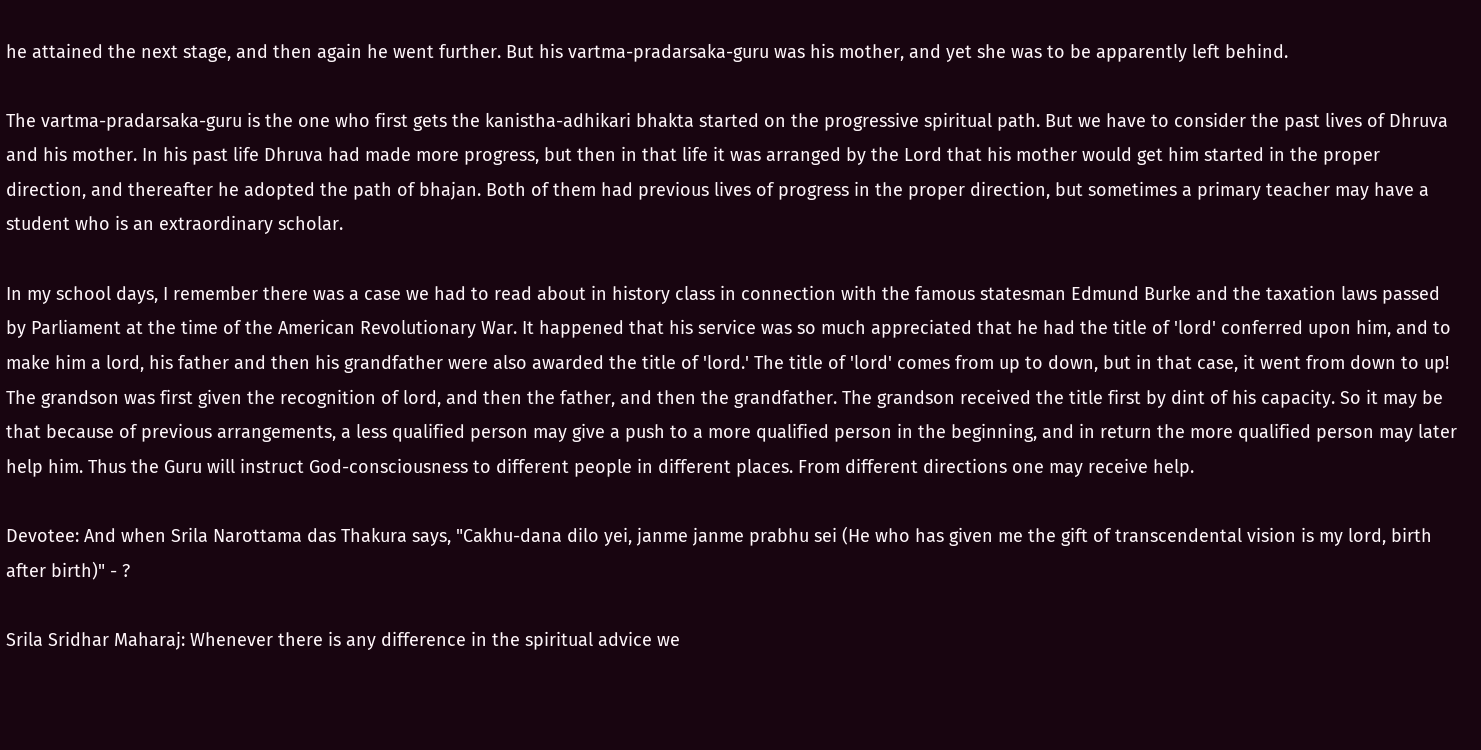he attained the next stage, and then again he went further. But his vartma-pradarsaka-guru was his mother, and yet she was to be apparently left behind.

The vartma-pradarsaka-guru is the one who first gets the kanistha-adhikari bhakta started on the progressive spiritual path. But we have to consider the past lives of Dhruva and his mother. In his past life Dhruva had made more progress, but then in that life it was arranged by the Lord that his mother would get him started in the proper direction, and thereafter he adopted the path of bhajan. Both of them had previous lives of progress in the proper direction, but sometimes a primary teacher may have a student who is an extraordinary scholar.

In my school days, I remember there was a case we had to read about in history class in connection with the famous statesman Edmund Burke and the taxation laws passed by Parliament at the time of the American Revolutionary War. It happened that his service was so much appreciated that he had the title of 'lord' conferred upon him, and to make him a lord, his father and then his grandfather were also awarded the title of 'lord.' The title of 'lord' comes from up to down, but in that case, it went from down to up! The grandson was first given the recognition of lord, and then the father, and then the grandfather. The grandson received the title first by dint of his capacity. So it may be that because of previous arrangements, a less qualified person may give a push to a more qualified person in the beginning, and in return the more qualified person may later help him. Thus the Guru will instruct God-consciousness to different people in different places. From different directions one may receive help.

Devotee: And when Srila Narottama das Thakura says, "Cakhu-dana dilo yei, janme janme prabhu sei (He who has given me the gift of transcendental vision is my lord, birth after birth)" - ?

Srila Sridhar Maharaj: Whenever there is any difference in the spiritual advice we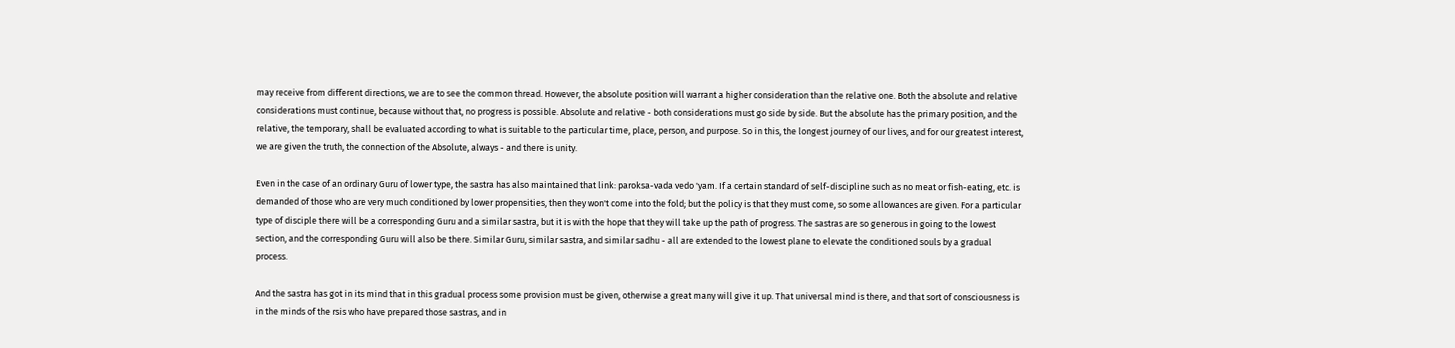may receive from different directions, we are to see the common thread. However, the absolute position will warrant a higher consideration than the relative one. Both the absolute and relative considerations must continue, because without that, no progress is possible. Absolute and relative - both considerations must go side by side. But the absolute has the primary position, and the relative, the temporary, shall be evaluated according to what is suitable to the particular time, place, person, and purpose. So in this, the longest journey of our lives, and for our greatest interest, we are given the truth, the connection of the Absolute, always - and there is unity.

Even in the case of an ordinary Guru of lower type, the sastra has also maintained that link: paroksa-vada vedo 'yam. If a certain standard of self-discipline such as no meat or fish-eating, etc. is demanded of those who are very much conditioned by lower propensities, then they won't come into the fold; but the policy is that they must come, so some allowances are given. For a particular type of disciple there will be a corresponding Guru and a similar sastra, but it is with the hope that they will take up the path of progress. The sastras are so generous in going to the lowest section, and the corresponding Guru will also be there. Similar Guru, similar sastra, and similar sadhu - all are extended to the lowest plane to elevate the conditioned souls by a gradual process.

And the sastra has got in its mind that in this gradual process some provision must be given, otherwise a great many will give it up. That universal mind is there, and that sort of consciousness is in the minds of the rsis who have prepared those sastras, and in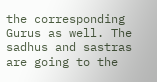the corresponding Gurus as well. The sadhus and sastras are going to the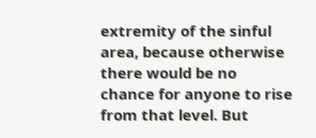extremity of the sinful area, because otherwise there would be no chance for anyone to rise from that level. But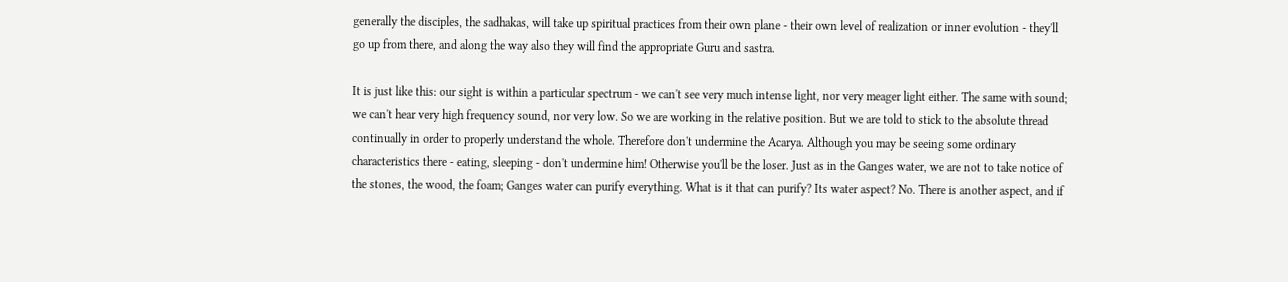generally the disciples, the sadhakas, will take up spiritual practices from their own plane - their own level of realization or inner evolution - they'll go up from there, and along the way also they will find the appropriate Guru and sastra.

It is just like this: our sight is within a particular spectrum - we can't see very much intense light, nor very meager light either. The same with sound; we can't hear very high frequency sound, nor very low. So we are working in the relative position. But we are told to stick to the absolute thread continually in order to properly understand the whole. Therefore don't undermine the Acarya. Although you may be seeing some ordinary characteristics there - eating, sleeping - don't undermine him! Otherwise you'll be the loser. Just as in the Ganges water, we are not to take notice of the stones, the wood, the foam; Ganges water can purify everything. What is it that can purify? Its water aspect? No. There is another aspect, and if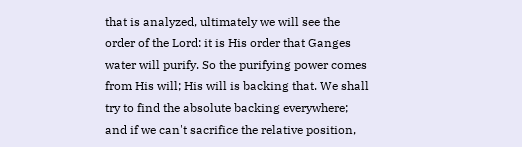that is analyzed, ultimately we will see the order of the Lord: it is His order that Ganges water will purify. So the purifying power comes from His will; His will is backing that. We shall try to find the absolute backing everywhere; and if we can't sacrifice the relative position,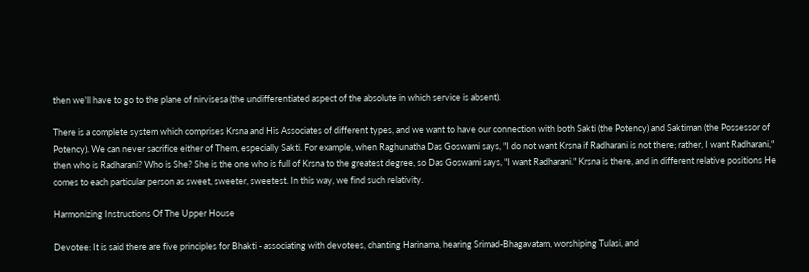then we'll have to go to the plane of nirvisesa (the undifferentiated aspect of the absolute in which service is absent).

There is a complete system which comprises Krsna and His Associates of different types, and we want to have our connection with both Sakti (the Potency) and Saktiman (the Possessor of Potency). We can never sacrifice either of Them, especially Sakti. For example, when Raghunatha Das Goswami says, "I do not want Krsna if Radharani is not there; rather, I want Radharani," then who is Radharani? Who is She? She is the one who is full of Krsna to the greatest degree, so Das Goswami says, "I want Radharani." Krsna is there, and in different relative positions He comes to each particular person as sweet, sweeter, sweetest. In this way, we find such relativity.

Harmonizing Instructions Of The Upper House

Devotee: It is said there are five principles for Bhakti - associating with devotees, chanting Harinama, hearing Srimad-Bhagavatam, worshiping Tulasi, and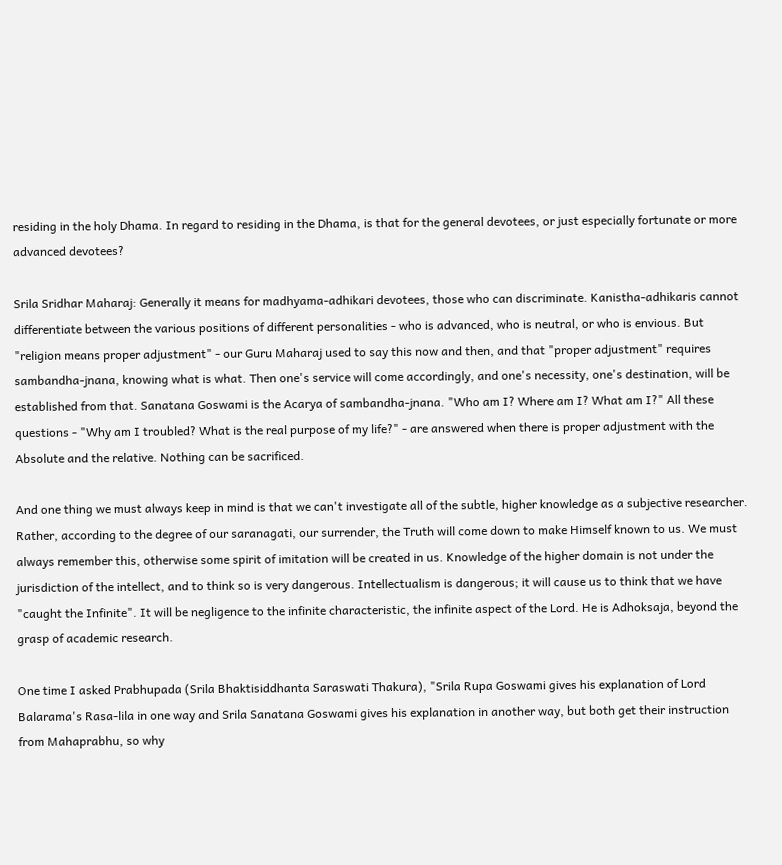residing in the holy Dhama. In regard to residing in the Dhama, is that for the general devotees, or just especially fortunate or more advanced devotees?

Srila Sridhar Maharaj: Generally it means for madhyama-adhikari devotees, those who can discriminate. Kanistha-adhikaris cannot differentiate between the various positions of different personalities - who is advanced, who is neutral, or who is envious. But "religion means proper adjustment" - our Guru Maharaj used to say this now and then, and that "proper adjustment" requires sambandha-jnana, knowing what is what. Then one's service will come accordingly, and one's necessity, one's destination, will be established from that. Sanatana Goswami is the Acarya of sambandha-jnana. "Who am I? Where am I? What am I?" All these questions - "Why am I troubled? What is the real purpose of my life?" - are answered when there is proper adjustment with the Absolute and the relative. Nothing can be sacrificed.

And one thing we must always keep in mind is that we can't investigate all of the subtle, higher knowledge as a subjective researcher. Rather, according to the degree of our saranagati, our surrender, the Truth will come down to make Himself known to us. We must always remember this, otherwise some spirit of imitation will be created in us. Knowledge of the higher domain is not under the jurisdiction of the intellect, and to think so is very dangerous. Intellectualism is dangerous; it will cause us to think that we have "caught the Infinite". It will be negligence to the infinite characteristic, the infinite aspect of the Lord. He is Adhoksaja, beyond the grasp of academic research.

One time I asked Prabhupada (Srila Bhaktisiddhanta Saraswati Thakura), "Srila Rupa Goswami gives his explanation of Lord Balarama's Rasa-lila in one way and Srila Sanatana Goswami gives his explanation in another way, but both get their instruction from Mahaprabhu, so why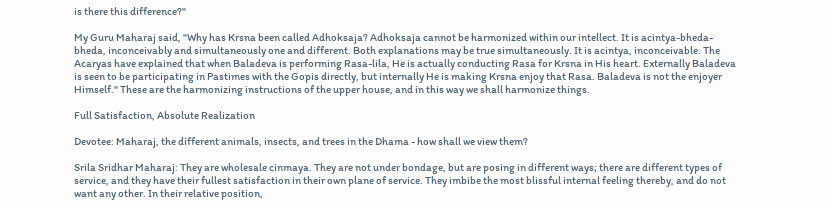is there this difference?"

My Guru Maharaj said, "Why has Krsna been called Adhoksaja? Adhoksaja cannot be harmonized within our intellect. It is acintya-bheda-bheda, inconceivably and simultaneously one and different. Both explanations may be true simultaneously. It is acintya, inconceivable. The Acaryas have explained that when Baladeva is performing Rasa-lila, He is actually conducting Rasa for Krsna in His heart. Externally Baladeva is seen to be participating in Pastimes with the Gopis directly, but internally He is making Krsna enjoy that Rasa. Baladeva is not the enjoyer Himself." These are the harmonizing instructions of the upper house, and in this way we shall harmonize things.

Full Satisfaction, Absolute Realization

Devotee: Maharaj, the different animals, insects, and trees in the Dhama - how shall we view them?

Srila Sridhar Maharaj: They are wholesale cinmaya. They are not under bondage, but are posing in different ways; there are different types of service, and they have their fullest satisfaction in their own plane of service. They imbibe the most blissful internal feeling thereby, and do not want any other. In their relative position,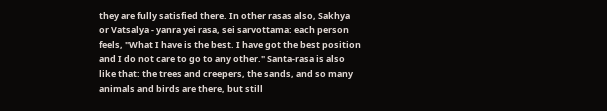they are fully satisfied there. In other rasas also, Sakhya or Vatsalya - yanra yei rasa, sei sarvottama: each person feels, "What I have is the best. I have got the best position and I do not care to go to any other." Santa-rasa is also like that: the trees and creepers, the sands, and so many animals and birds are there, but still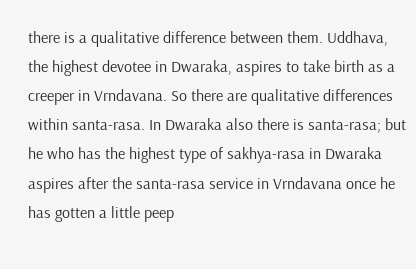there is a qualitative difference between them. Uddhava, the highest devotee in Dwaraka, aspires to take birth as a creeper in Vrndavana. So there are qualitative differences within santa-rasa. In Dwaraka also there is santa-rasa; but he who has the highest type of sakhya-rasa in Dwaraka aspires after the santa-rasa service in Vrndavana once he has gotten a little peep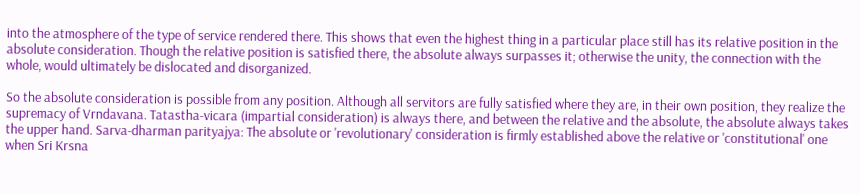into the atmosphere of the type of service rendered there. This shows that even the highest thing in a particular place still has its relative position in the absolute consideration. Though the relative position is satisfied there, the absolute always surpasses it; otherwise the unity, the connection with the whole, would ultimately be dislocated and disorganized.

So the absolute consideration is possible from any position. Although all servitors are fully satisfied where they are, in their own position, they realize the supremacy of Vrndavana. Tatastha-vicara (impartial consideration) is always there, and between the relative and the absolute, the absolute always takes the upper hand. Sarva-dharman parityajya: The absolute or 'revolutionary' consideration is firmly established above the relative or 'constitutional' one when Sri Krsna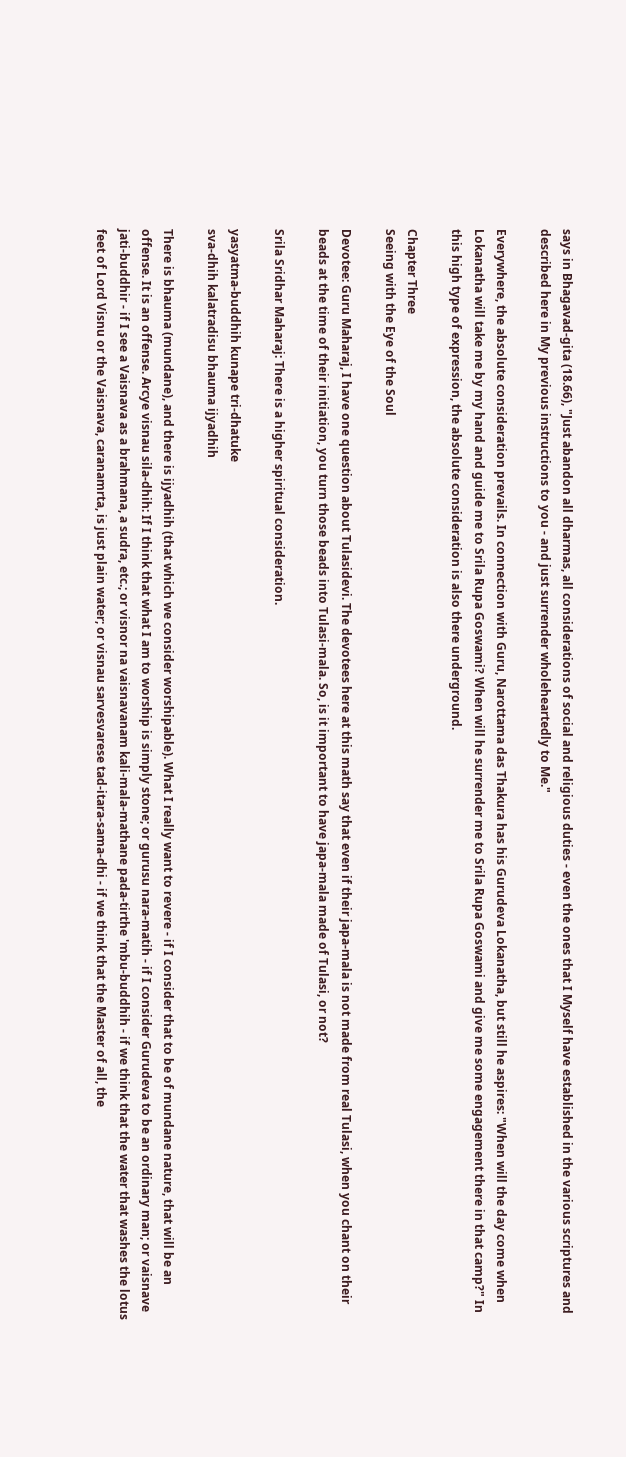says in Bhagavad-gita (18.66), "Just abandon all dharmas, all considerations of social and religious duties - even the ones that I Myself have established in the various scriptures and described here in My previous instructions to you - and just surrender wholeheartedly to Me."

Everywhere, the absolute consideration prevails. In connection with Guru, Narottama das Thakura has his Gurudeva Lokanatha, but still he aspires: "When will the day come when Lokanatha will take me by my hand and guide me to Srila Rupa Goswami? When will he surrender me to Srila Rupa Goswami and give me some engagement there in that camp?" In this high type of expression, the absolute consideration is also there underground.

Chapter Three
Seeing with the Eye of the Soul

Devotee: Guru Maharaj, I have one question about Tulasidevi. The devotees here at this math say that even if their japa-mala is not made from real Tulasi, when you chant on their beads at the time of their initiation, you turn those beads into Tulasi-mala. So, is it important to have japa-mala made of Tulasi, or not?

Srila Sridhar Maharaj: There is a higher spiritual consideration.

yasyatma-buddhih kunape tri-dhatuke
sva-dhih kalatradisu bhauma ijyadhih

There is bhauma (mundane), and there is ijyadhih (that which we consider worshipable). What I really want to revere - if I consider that to be of mundane nature, that will be an offense. It is an offense. Arcye visnau sila-dhih: If I think that what I am to worship is simply stone; or gurusu nara-matih - if I consider Gurudeva to be an ordinary man; or vaisnave jati-buddhir - if I see a Vaisnava as a brahmana, a sudra, etc.; or visnor na vaisnavanam kali-mala-mathane pada-tirthe 'mbu-buddhih - if we think that the water that washes the lotus feet of Lord Visnu or the Vaisnava, caranamrta, is just plain water; or visnau sarvesvarese tad-itara-sama-dhi - if we think that the Master of all, the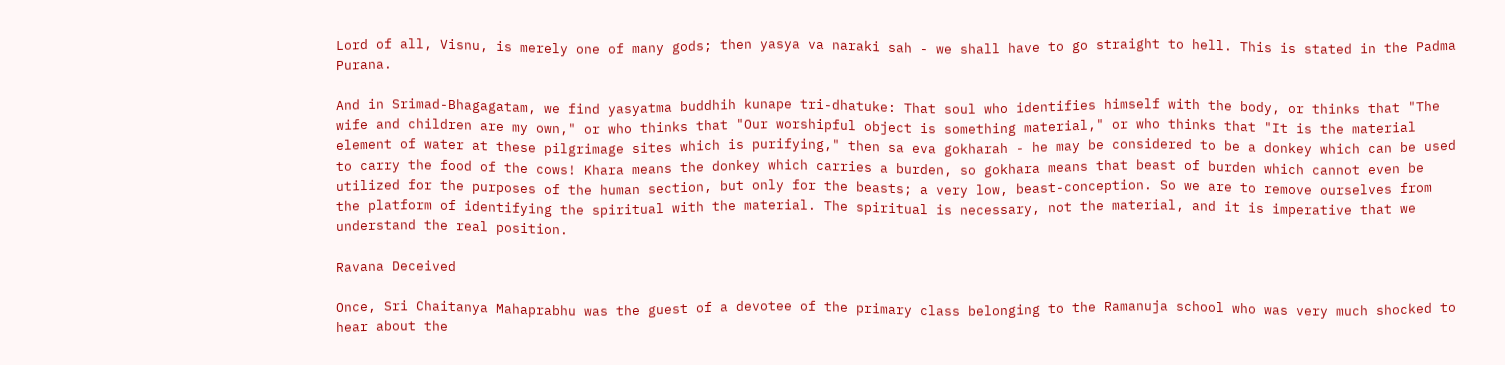Lord of all, Visnu, is merely one of many gods; then yasya va naraki sah - we shall have to go straight to hell. This is stated in the Padma Purana.

And in Srimad-Bhagagatam, we find yasyatma buddhih kunape tri-dhatuke: That soul who identifies himself with the body, or thinks that "The wife and children are my own," or who thinks that "Our worshipful object is something material," or who thinks that "It is the material element of water at these pilgrimage sites which is purifying," then sa eva gokharah - he may be considered to be a donkey which can be used to carry the food of the cows! Khara means the donkey which carries a burden, so gokhara means that beast of burden which cannot even be utilized for the purposes of the human section, but only for the beasts; a very low, beast-conception. So we are to remove ourselves from the platform of identifying the spiritual with the material. The spiritual is necessary, not the material, and it is imperative that we understand the real position.

Ravana Deceived

Once, Sri Chaitanya Mahaprabhu was the guest of a devotee of the primary class belonging to the Ramanuja school who was very much shocked to hear about the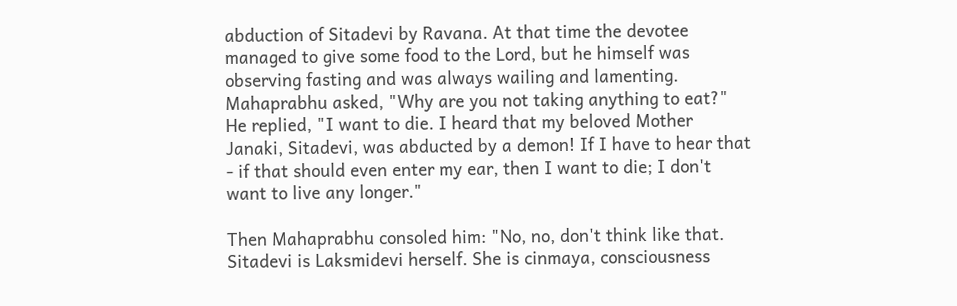abduction of Sitadevi by Ravana. At that time the devotee managed to give some food to the Lord, but he himself was observing fasting and was always wailing and lamenting. Mahaprabhu asked, "Why are you not taking anything to eat?" He replied, "I want to die. I heard that my beloved Mother Janaki, Sitadevi, was abducted by a demon! If I have to hear that - if that should even enter my ear, then I want to die; I don't want to live any longer."

Then Mahaprabhu consoled him: "No, no, don't think like that. Sitadevi is Laksmidevi herself. She is cinmaya, consciousness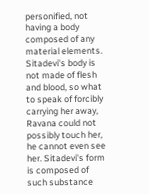personified, not having a body composed of any material elements. Sitadevi's body is not made of flesh and blood, so what to speak of forcibly carrying her away, Ravana could not possibly touch her, he cannot even see her. Sitadevi's form is composed of such substance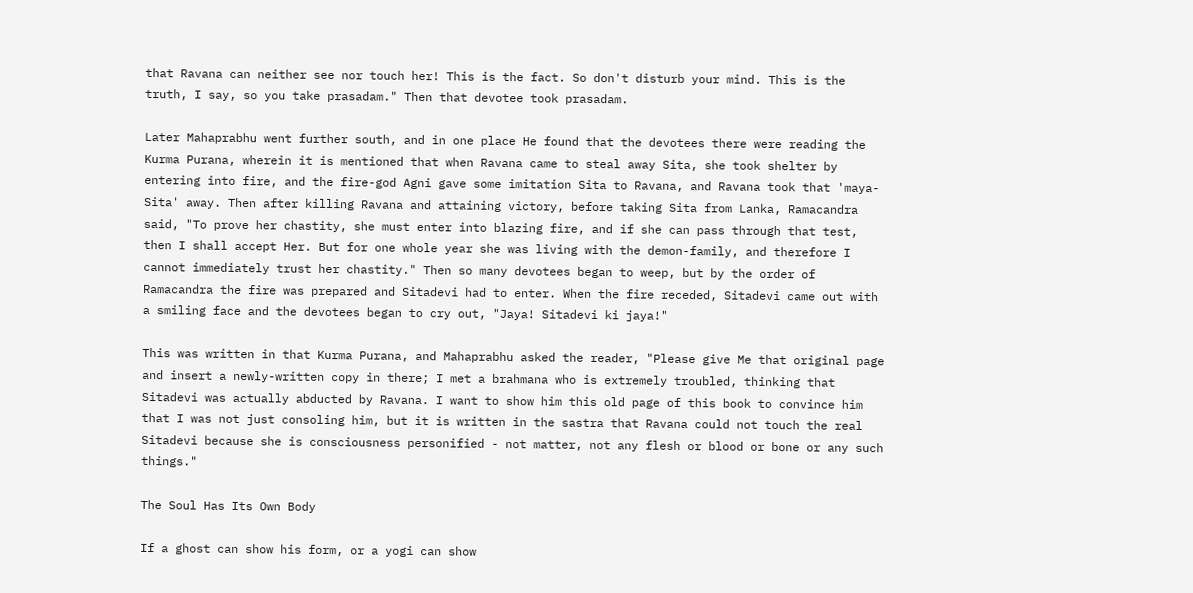that Ravana can neither see nor touch her! This is the fact. So don't disturb your mind. This is the truth, I say, so you take prasadam." Then that devotee took prasadam.

Later Mahaprabhu went further south, and in one place He found that the devotees there were reading the Kurma Purana, wherein it is mentioned that when Ravana came to steal away Sita, she took shelter by entering into fire, and the fire-god Agni gave some imitation Sita to Ravana, and Ravana took that 'maya-Sita' away. Then after killing Ravana and attaining victory, before taking Sita from Lanka, Ramacandra said, "To prove her chastity, she must enter into blazing fire, and if she can pass through that test, then I shall accept Her. But for one whole year she was living with the demon-family, and therefore I cannot immediately trust her chastity." Then so many devotees began to weep, but by the order of Ramacandra the fire was prepared and Sitadevi had to enter. When the fire receded, Sitadevi came out with a smiling face and the devotees began to cry out, "Jaya! Sitadevi ki jaya!"

This was written in that Kurma Purana, and Mahaprabhu asked the reader, "Please give Me that original page and insert a newly-written copy in there; I met a brahmana who is extremely troubled, thinking that Sitadevi was actually abducted by Ravana. I want to show him this old page of this book to convince him that I was not just consoling him, but it is written in the sastra that Ravana could not touch the real Sitadevi because she is consciousness personified - not matter, not any flesh or blood or bone or any such things."

The Soul Has Its Own Body

If a ghost can show his form, or a yogi can show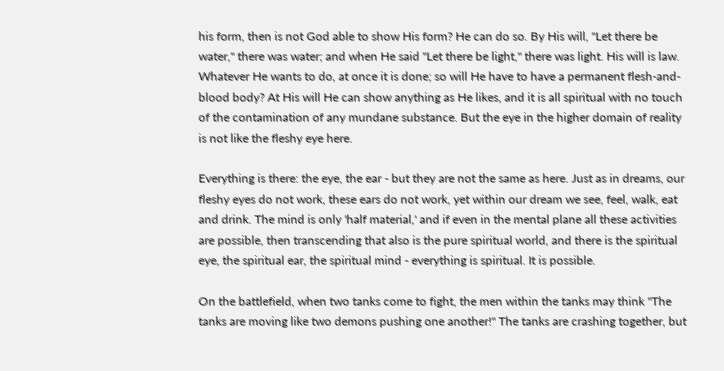his form, then is not God able to show His form? He can do so. By His will, "Let there be water," there was water; and when He said "Let there be light," there was light. His will is law. Whatever He wants to do, at once it is done; so will He have to have a permanent flesh-and-blood body? At His will He can show anything as He likes, and it is all spiritual with no touch of the contamination of any mundane substance. But the eye in the higher domain of reality is not like the fleshy eye here.

Everything is there: the eye, the ear - but they are not the same as here. Just as in dreams, our fleshy eyes do not work, these ears do not work, yet within our dream we see, feel, walk, eat and drink. The mind is only 'half material,' and if even in the mental plane all these activities are possible, then transcending that also is the pure spiritual world, and there is the spiritual eye, the spiritual ear, the spiritual mind - everything is spiritual. It is possible.

On the battlefield, when two tanks come to fight, the men within the tanks may think "The tanks are moving like two demons pushing one another!" The tanks are crashing together, but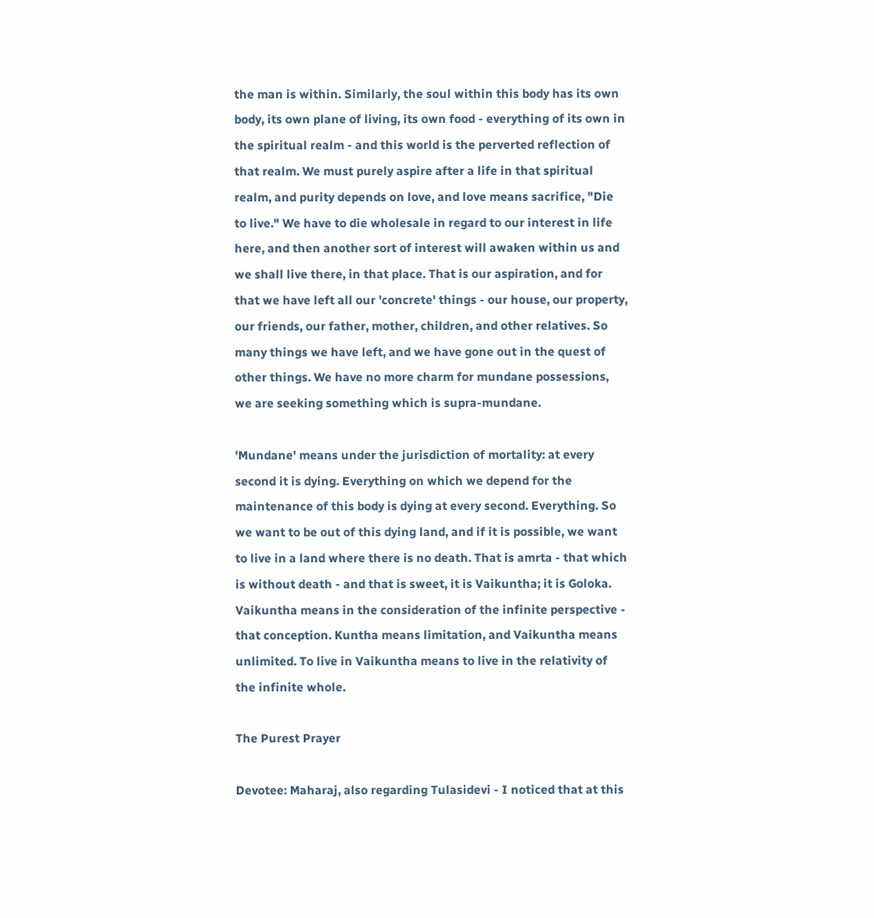the man is within. Similarly, the soul within this body has its own body, its own plane of living, its own food - everything of its own in the spiritual realm - and this world is the perverted reflection of that realm. We must purely aspire after a life in that spiritual realm, and purity depends on love, and love means sacrifice, "Die to live." We have to die wholesale in regard to our interest in life here, and then another sort of interest will awaken within us and we shall live there, in that place. That is our aspiration, and for that we have left all our 'concrete' things - our house, our property, our friends, our father, mother, children, and other relatives. So many things we have left, and we have gone out in the quest of other things. We have no more charm for mundane possessions, we are seeking something which is supra-mundane.

'Mundane' means under the jurisdiction of mortality: at every second it is dying. Everything on which we depend for the maintenance of this body is dying at every second. Everything. So we want to be out of this dying land, and if it is possible, we want to live in a land where there is no death. That is amrta - that which is without death - and that is sweet, it is Vaikuntha; it is Goloka. Vaikuntha means in the consideration of the infinite perspective - that conception. Kuntha means limitation, and Vaikuntha means unlimited. To live in Vaikuntha means to live in the relativity of the infinite whole.

The Purest Prayer

Devotee: Maharaj, also regarding Tulasidevi - I noticed that at this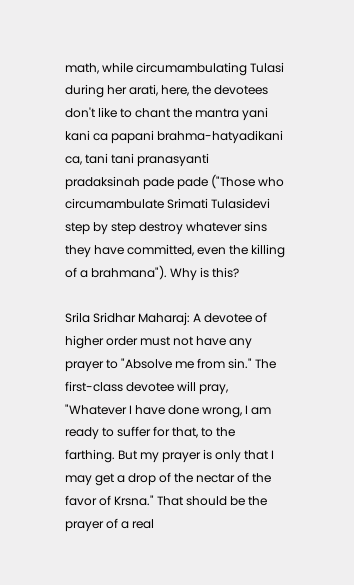math, while circumambulating Tulasi during her arati, here, the devotees don't like to chant the mantra yani kani ca papani brahma-hatyadikani ca, tani tani pranasyanti pradaksinah pade pade ("Those who circumambulate Srimati Tulasidevi step by step destroy whatever sins they have committed, even the killing of a brahmana"). Why is this?

Srila Sridhar Maharaj: A devotee of higher order must not have any prayer to "Absolve me from sin." The first-class devotee will pray, "Whatever I have done wrong, I am ready to suffer for that, to the farthing. But my prayer is only that I may get a drop of the nectar of the favor of Krsna." That should be the prayer of a real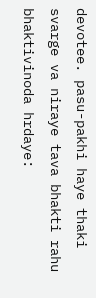devotee. pasu-pakhi haye thaki svarge va niraye tava bhakti rahu bhaktivinoda hrdaye: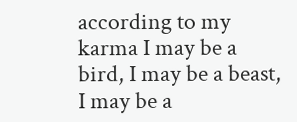according to my karma I may be a bird, I may be a beast, I may be a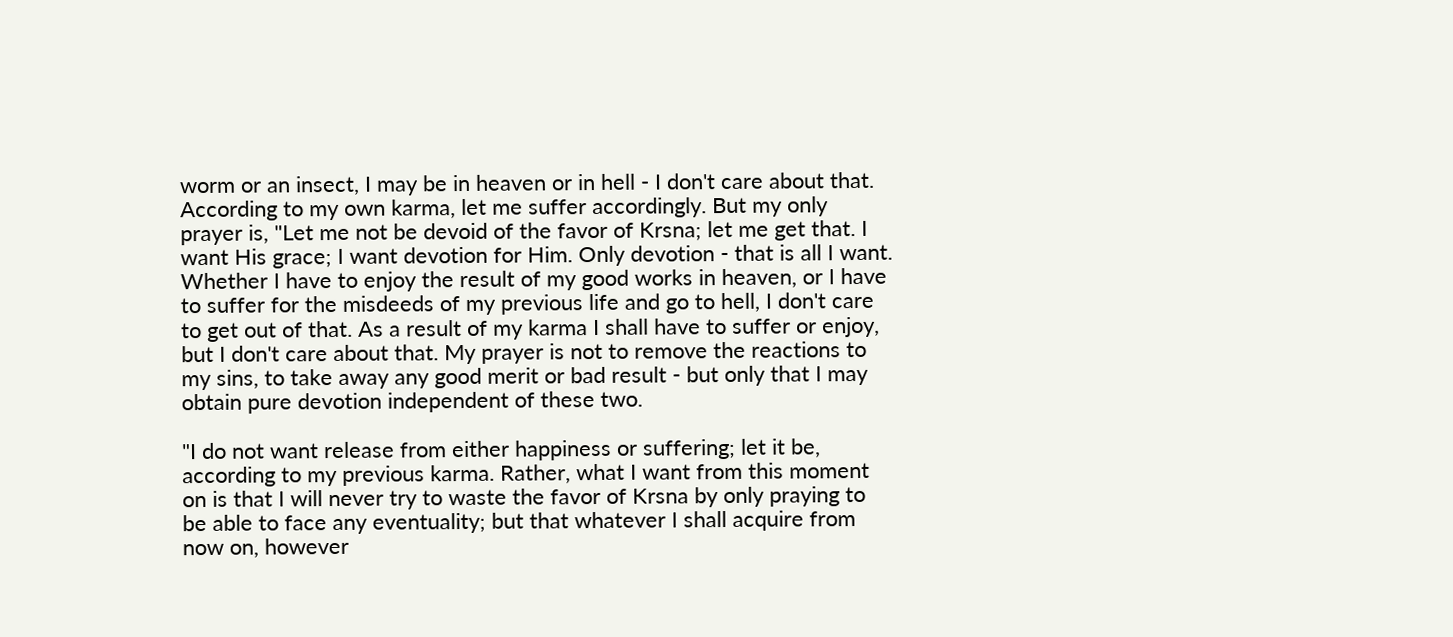worm or an insect, I may be in heaven or in hell - I don't care about that. According to my own karma, let me suffer accordingly. But my only prayer is, "Let me not be devoid of the favor of Krsna; let me get that. I want His grace; I want devotion for Him. Only devotion - that is all I want. Whether I have to enjoy the result of my good works in heaven, or I have to suffer for the misdeeds of my previous life and go to hell, I don't care to get out of that. As a result of my karma I shall have to suffer or enjoy, but I don't care about that. My prayer is not to remove the reactions to my sins, to take away any good merit or bad result - but only that I may obtain pure devotion independent of these two.

"I do not want release from either happiness or suffering; let it be, according to my previous karma. Rather, what I want from this moment on is that I will never try to waste the favor of Krsna by only praying to be able to face any eventuality; but that whatever I shall acquire from now on, however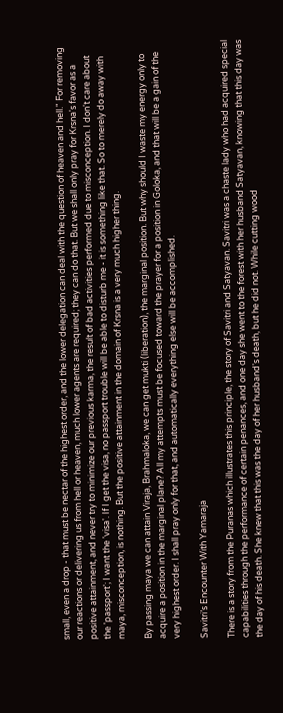small, even a drop - that must be nectar of the highest order, and the lower delegation can deal with the question of heaven and hell." For removing our reactions or delivering us from hell or heaven, much lower agents are required; they can do that. But we shall only pray for Krsna's favor as a positive attainment, and never try to minimize our previous karma, the result of bad activities performed due to misconception. I don't care about the 'passport'; I want the 'visa'. If I get the visa, no passport trouble will be able to disturb me - it is something like that. So to merely do away with maya, misconception, is nothing. But the positive attainment in the domain of Krsna is a very much higher thing.

By passing maya we can attain Viraja, Brahmaloka, we can get mukti (liberation), the marginal position. But why should I waste my energy only to acquire a position in the marginal plane? All my attempts must be focused toward the prayer for a position in Goloka, and that will be a gain of the very highest order. I shall pray only for that, and automatically everything else will be accomplished.

Savitri’s Encounter With Yamaraja

There is a story from the Puranas which illustrates this principle, the story of Savitri and Satyavan. Savitri was a chaste lady who had acquired special capabilities through the performance of certain penances, and one day she went to the forest with her husband Satyavan, knowing that this day was the day of his death. She knew that this was the day of her husband's death, but he did not. While cutting wood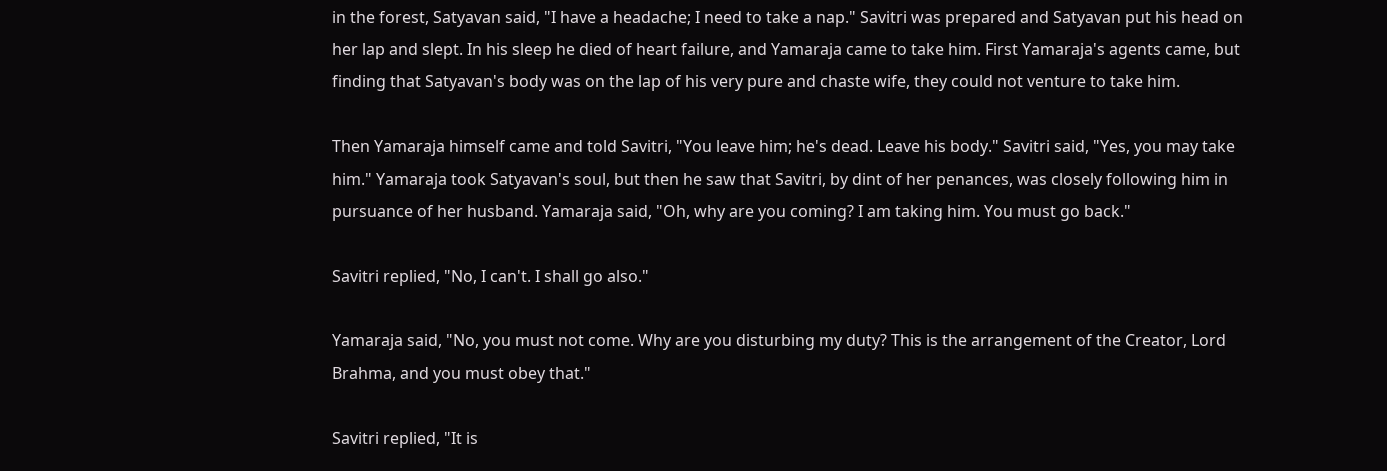in the forest, Satyavan said, "I have a headache; I need to take a nap." Savitri was prepared and Satyavan put his head on her lap and slept. In his sleep he died of heart failure, and Yamaraja came to take him. First Yamaraja's agents came, but finding that Satyavan's body was on the lap of his very pure and chaste wife, they could not venture to take him.

Then Yamaraja himself came and told Savitri, "You leave him; he's dead. Leave his body." Savitri said, "Yes, you may take him." Yamaraja took Satyavan's soul, but then he saw that Savitri, by dint of her penances, was closely following him in pursuance of her husband. Yamaraja said, "Oh, why are you coming? I am taking him. You must go back."

Savitri replied, "No, I can't. I shall go also."

Yamaraja said, "No, you must not come. Why are you disturbing my duty? This is the arrangement of the Creator, Lord Brahma, and you must obey that."

Savitri replied, "It is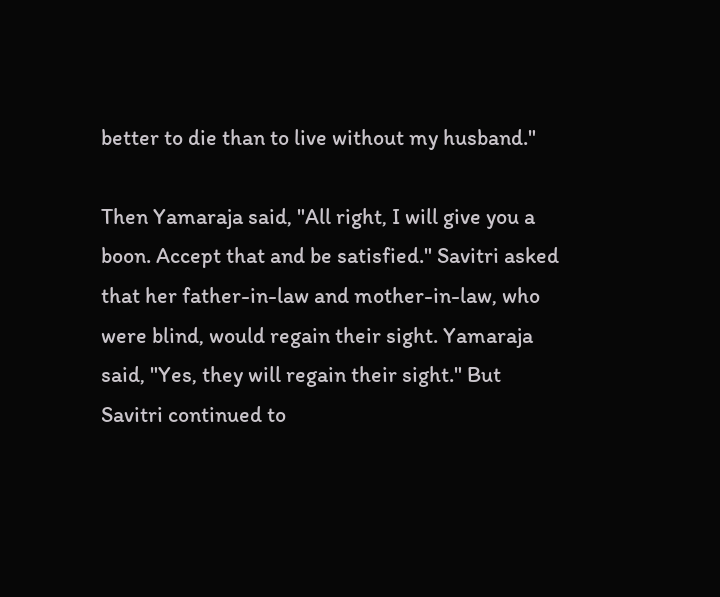better to die than to live without my husband."

Then Yamaraja said, "All right, I will give you a boon. Accept that and be satisfied." Savitri asked that her father-in-law and mother-in-law, who were blind, would regain their sight. Yamaraja said, "Yes, they will regain their sight." But Savitri continued to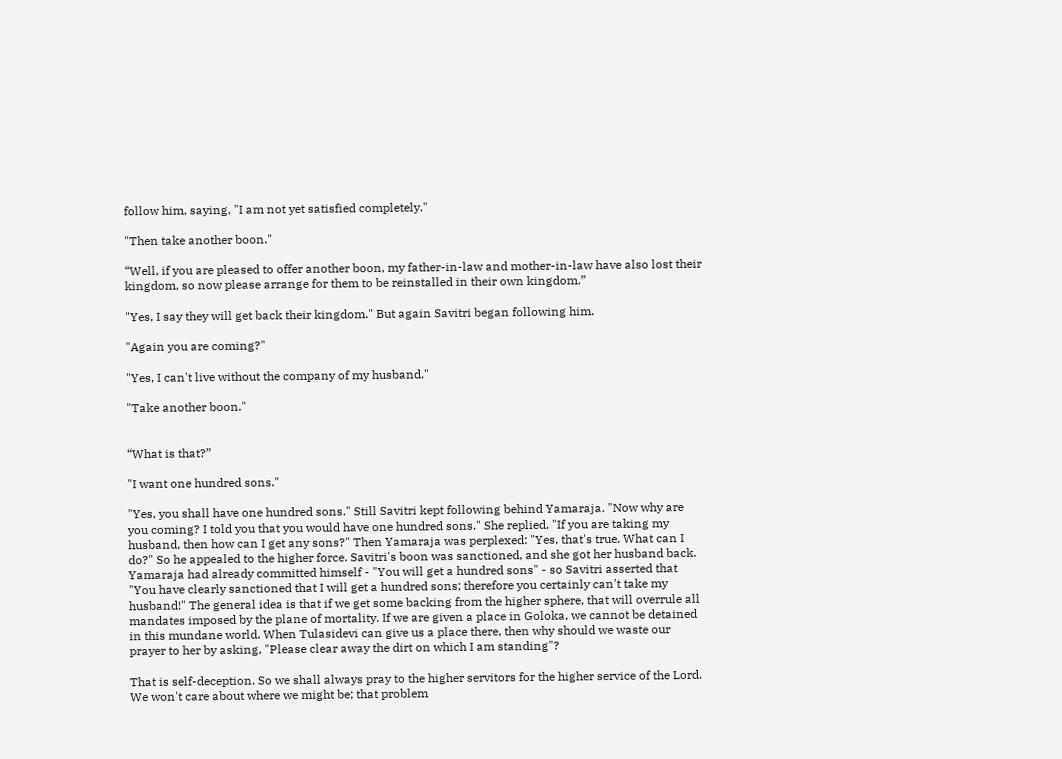follow him, saying, "I am not yet satisfied completely."

"Then take another boon."

“Well, if you are pleased to offer another boon, my father-in-law and mother-in-law have also lost their kingdom, so now please arrange for them to be reinstalled in their own kingdom.”

"Yes, I say they will get back their kingdom." But again Savitri began following him.

"Again you are coming?"

"Yes, I can't live without the company of my husband."

"Take another boon."


“What is that?”

"I want one hundred sons."

"Yes, you shall have one hundred sons." Still Savitri kept following behind Yamaraja. "Now why are you coming? I told you that you would have one hundred sons." She replied, "If you are taking my husband, then how can I get any sons?" Then Yamaraja was perplexed: "Yes, that's true. What can I do?" So he appealed to the higher force. Savitri's boon was sanctioned, and she got her husband back. Yamaraja had already committed himself - "You will get a hundred sons" - so Savitri asserted that "You have clearly sanctioned that I will get a hundred sons; therefore you certainly can't take my husband!" The general idea is that if we get some backing from the higher sphere, that will overrule all mandates imposed by the plane of mortality. If we are given a place in Goloka, we cannot be detained in this mundane world. When Tulasidevi can give us a place there, then why should we waste our prayer to her by asking, "Please clear away the dirt on which I am standing"?

That is self-deception. So we shall always pray to the higher servitors for the higher service of the Lord. We won't care about where we might be; that problem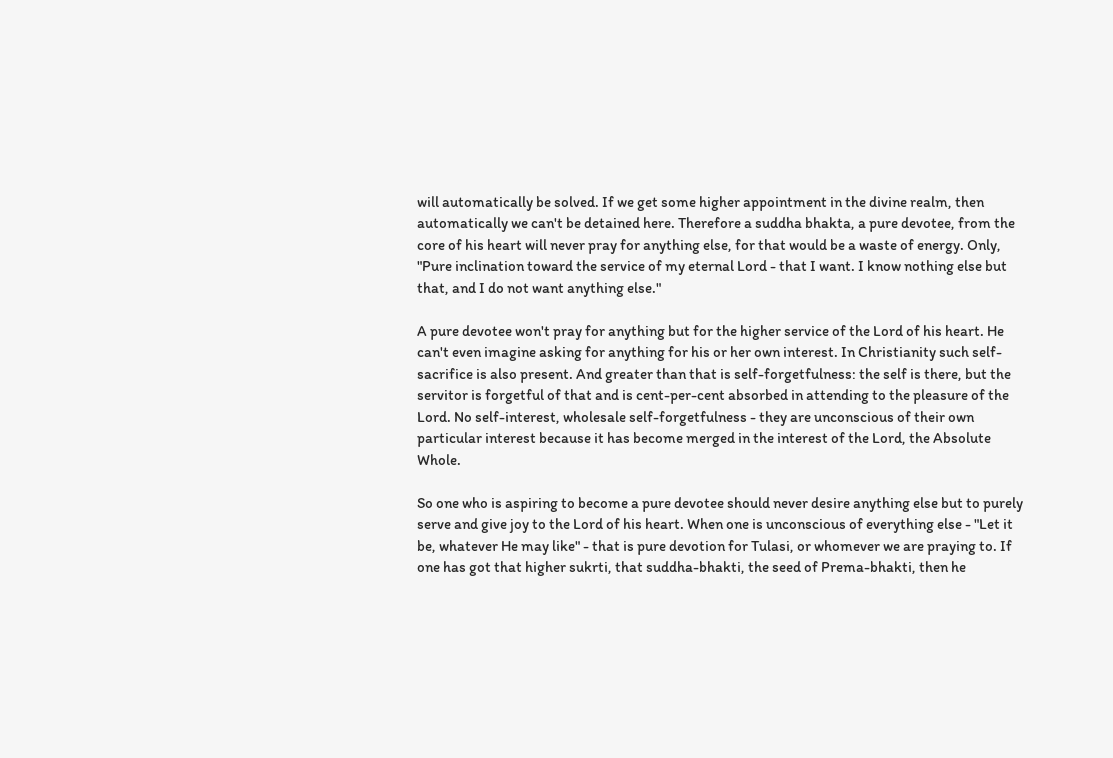will automatically be solved. If we get some higher appointment in the divine realm, then automatically we can't be detained here. Therefore a suddha bhakta, a pure devotee, from the core of his heart will never pray for anything else, for that would be a waste of energy. Only, "Pure inclination toward the service of my eternal Lord - that I want. I know nothing else but that, and I do not want anything else."

A pure devotee won't pray for anything but for the higher service of the Lord of his heart. He can't even imagine asking for anything for his or her own interest. In Christianity such self-sacrifice is also present. And greater than that is self-forgetfulness: the self is there, but the servitor is forgetful of that and is cent-per-cent absorbed in attending to the pleasure of the Lord. No self-interest, wholesale self-forgetfulness - they are unconscious of their own particular interest because it has become merged in the interest of the Lord, the Absolute Whole.

So one who is aspiring to become a pure devotee should never desire anything else but to purely serve and give joy to the Lord of his heart. When one is unconscious of everything else - "Let it be, whatever He may like" - that is pure devotion for Tulasi, or whomever we are praying to. If one has got that higher sukrti, that suddha-bhakti, the seed of Prema-bhakti, then he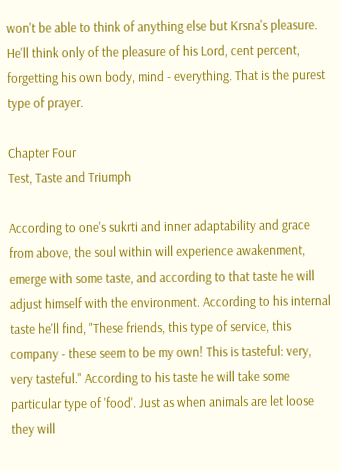won't be able to think of anything else but Krsna's pleasure. He'll think only of the pleasure of his Lord, cent percent, forgetting his own body, mind - everything. That is the purest type of prayer.

Chapter Four
Test, Taste and Triumph

According to one's sukrti and inner adaptability and grace from above, the soul within will experience awakenment, emerge with some taste, and according to that taste he will adjust himself with the environment. According to his internal taste he'll find, "These friends, this type of service, this company - these seem to be my own! This is tasteful: very, very tasteful." According to his taste he will take some particular type of 'food'. Just as when animals are let loose they will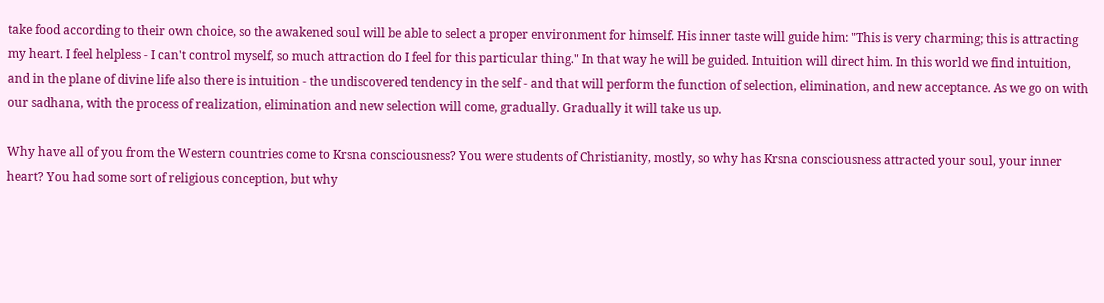take food according to their own choice, so the awakened soul will be able to select a proper environment for himself. His inner taste will guide him: "This is very charming; this is attracting my heart. I feel helpless - I can't control myself, so much attraction do I feel for this particular thing." In that way he will be guided. Intuition will direct him. In this world we find intuition, and in the plane of divine life also there is intuition - the undiscovered tendency in the self - and that will perform the function of selection, elimination, and new acceptance. As we go on with our sadhana, with the process of realization, elimination and new selection will come, gradually. Gradually it will take us up.

Why have all of you from the Western countries come to Krsna consciousness? You were students of Christianity, mostly, so why has Krsna consciousness attracted your soul, your inner heart? You had some sort of religious conception, but why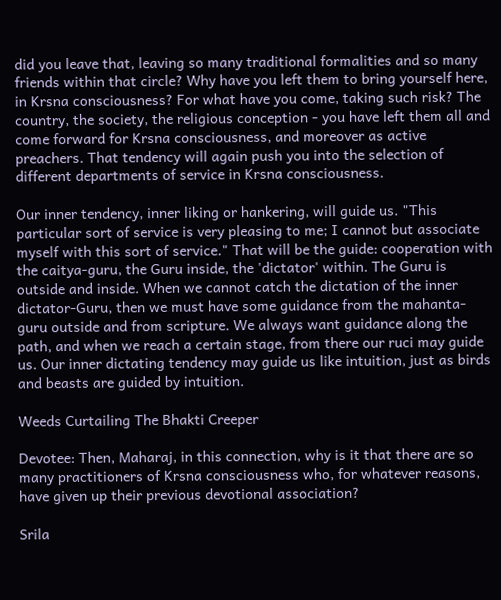did you leave that, leaving so many traditional formalities and so many friends within that circle? Why have you left them to bring yourself here, in Krsna consciousness? For what have you come, taking such risk? The country, the society, the religious conception - you have left them all and come forward for Krsna consciousness, and moreover as active preachers. That tendency will again push you into the selection of different departments of service in Krsna consciousness.

Our inner tendency, inner liking or hankering, will guide us. "This particular sort of service is very pleasing to me; I cannot but associate myself with this sort of service." That will be the guide: cooperation with the caitya-guru, the Guru inside, the 'dictator' within. The Guru is outside and inside. When we cannot catch the dictation of the inner dictator-Guru, then we must have some guidance from the mahanta-guru outside and from scripture. We always want guidance along the path, and when we reach a certain stage, from there our ruci may guide us. Our inner dictating tendency may guide us like intuition, just as birds and beasts are guided by intuition.

Weeds Curtailing The Bhakti Creeper

Devotee: Then, Maharaj, in this connection, why is it that there are so many practitioners of Krsna consciousness who, for whatever reasons, have given up their previous devotional association?

Srila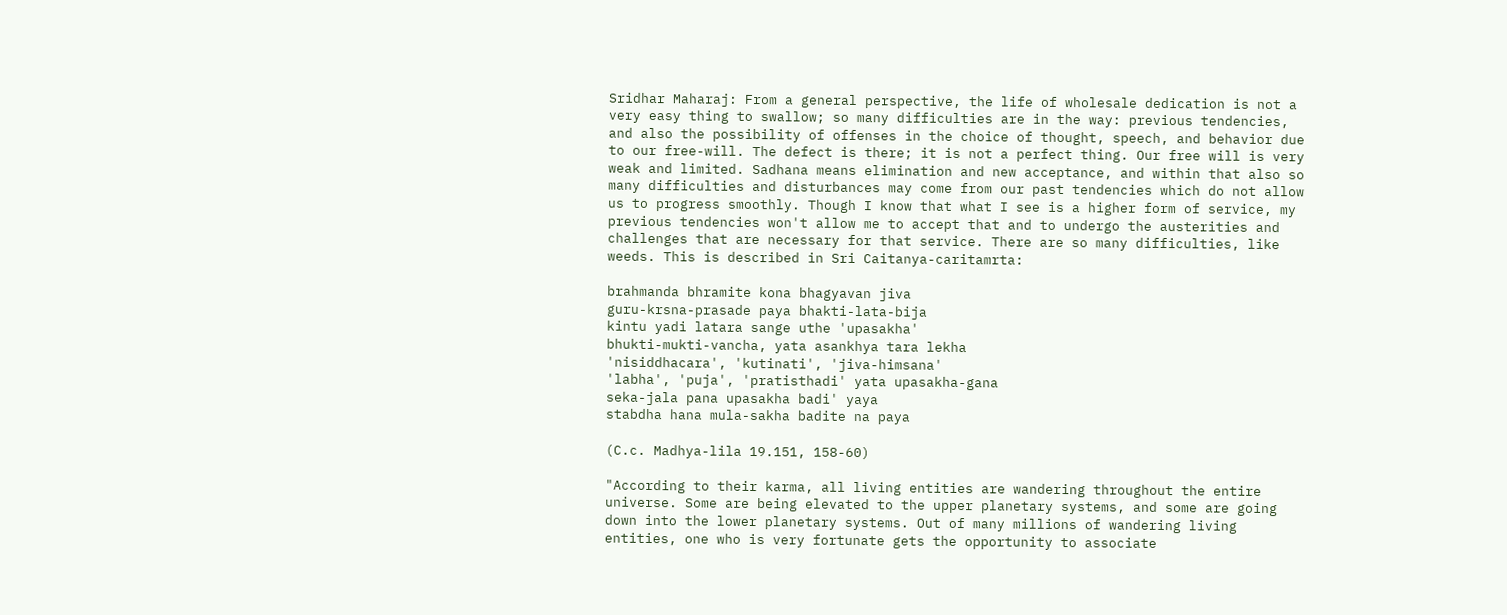Sridhar Maharaj: From a general perspective, the life of wholesale dedication is not a very easy thing to swallow; so many difficulties are in the way: previous tendencies, and also the possibility of offenses in the choice of thought, speech, and behavior due to our free-will. The defect is there; it is not a perfect thing. Our free will is very weak and limited. Sadhana means elimination and new acceptance, and within that also so many difficulties and disturbances may come from our past tendencies which do not allow us to progress smoothly. Though I know that what I see is a higher form of service, my previous tendencies won't allow me to accept that and to undergo the austerities and challenges that are necessary for that service. There are so many difficulties, like weeds. This is described in Sri Caitanya-caritamrta:

brahmanda bhramite kona bhagyavan jiva
guru-krsna-prasade paya bhakti-lata-bija
kintu yadi latara sange uthe 'upasakha'
bhukti-mukti-vancha, yata asankhya tara lekha
'nisiddhacara', 'kutinati', 'jiva-himsana'
'labha', 'puja', 'pratisthadi' yata upasakha-gana
seka-jala pana upasakha badi' yaya
stabdha hana mula-sakha badite na paya

(C.c. Madhya-lila 19.151, 158-60)

"According to their karma, all living entities are wandering throughout the entire universe. Some are being elevated to the upper planetary systems, and some are going down into the lower planetary systems. Out of many millions of wandering living entities, one who is very fortunate gets the opportunity to associate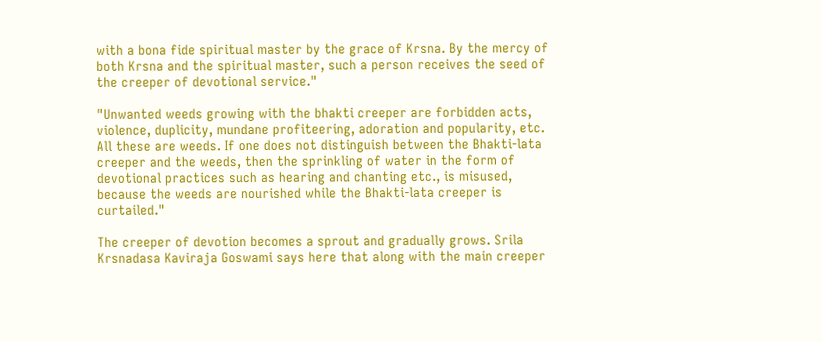with a bona fide spiritual master by the grace of Krsna. By the mercy of both Krsna and the spiritual master, such a person receives the seed of the creeper of devotional service."

"Unwanted weeds growing with the bhakti creeper are forbidden acts, violence, duplicity, mundane profiteering, adoration and popularity, etc. All these are weeds. If one does not distinguish between the Bhakti-lata creeper and the weeds, then the sprinkling of water in the form of devotional practices such as hearing and chanting etc., is misused, because the weeds are nourished while the Bhakti-lata creeper is curtailed."

The creeper of devotion becomes a sprout and gradually grows. Srila Krsnadasa Kaviraja Goswami says here that along with the main creeper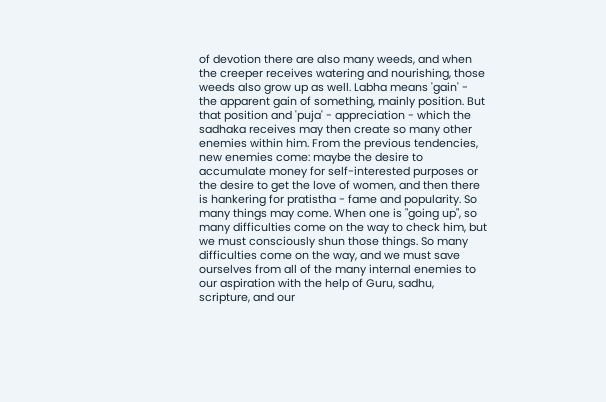of devotion there are also many weeds, and when the creeper receives watering and nourishing, those weeds also grow up as well. Labha means 'gain' - the apparent gain of something, mainly position. But that position and 'puja' - appreciation - which the sadhaka receives may then create so many other enemies within him. From the previous tendencies, new enemies come: maybe the desire to accumulate money for self-interested purposes or the desire to get the love of women, and then there is hankering for pratistha - fame and popularity. So many things may come. When one is "going up", so many difficulties come on the way to check him, but we must consciously shun those things. So many difficulties come on the way, and we must save ourselves from all of the many internal enemies to our aspiration with the help of Guru, sadhu, scripture, and our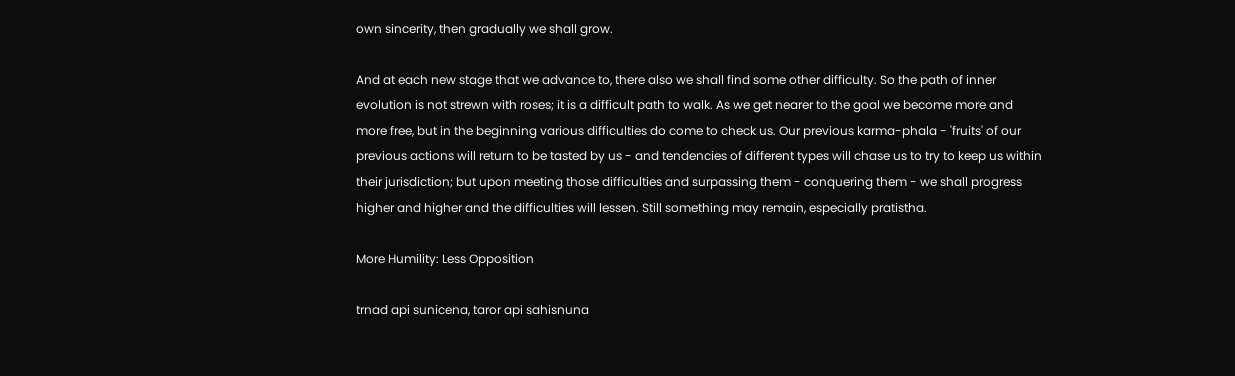own sincerity, then gradually we shall grow.

And at each new stage that we advance to, there also we shall find some other difficulty. So the path of inner evolution is not strewn with roses; it is a difficult path to walk. As we get nearer to the goal we become more and more free, but in the beginning various difficulties do come to check us. Our previous karma-phala - 'fruits' of our previous actions will return to be tasted by us - and tendencies of different types will chase us to try to keep us within their jurisdiction; but upon meeting those difficulties and surpassing them - conquering them - we shall progress higher and higher and the difficulties will lessen. Still something may remain, especially pratistha.

More Humility: Less Opposition

trnad api sunicena, taror api sahisnuna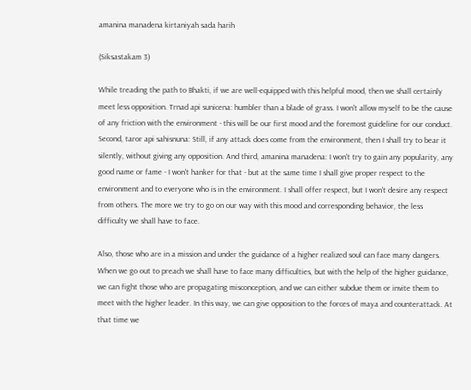amanina manadena kirtaniyah sada harih

(Siksastakam 3)

While treading the path to Bhakti, if we are well-equipped with this helpful mood, then we shall certainly meet less opposition. Trnad api sunicena: humbler than a blade of grass. I won't allow myself to be the cause of any friction with the environment - this will be our first mood and the foremost guideline for our conduct. Second, taror api sahisnuna: Still, if any attack does come from the environment, then I shall try to bear it silently, without giving any opposition. And third, amanina manadena: I won't try to gain any popularity, any good name or fame - I won't hanker for that - but at the same time I shall give proper respect to the environment and to everyone who is in the environment. I shall offer respect, but I won't desire any respect from others. The more we try to go on our way with this mood and corresponding behavior, the less difficulty we shall have to face.

Also, those who are in a mission and under the guidance of a higher realized soul can face many dangers. When we go out to preach we shall have to face many difficulties, but with the help of the higher guidance, we can fight those who are propagating misconception, and we can either subdue them or invite them to meet with the higher leader. In this way, we can give opposition to the forces of maya and counterattack. At that time we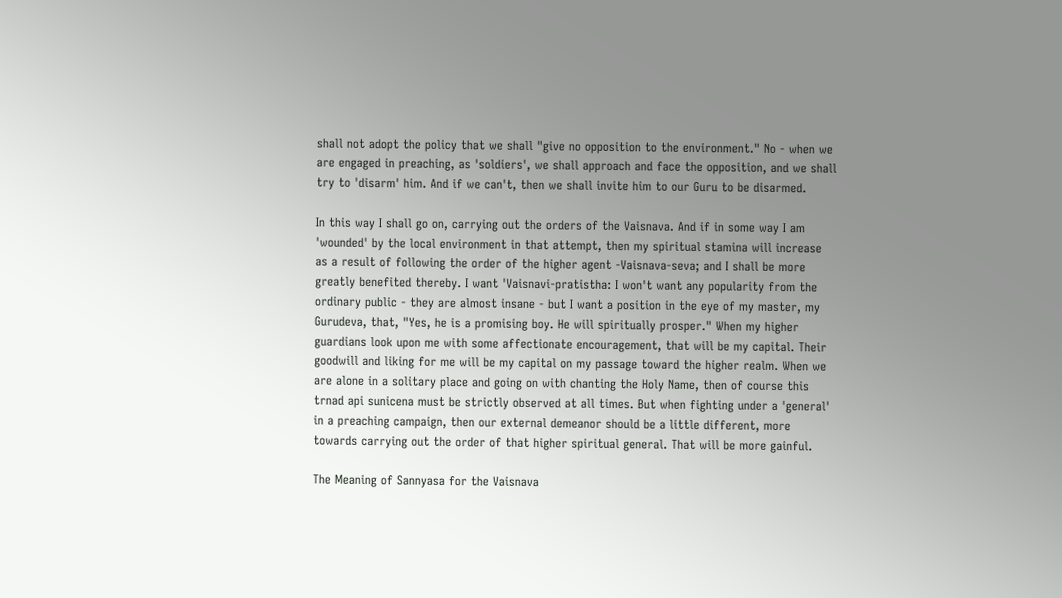shall not adopt the policy that we shall "give no opposition to the environment." No - when we are engaged in preaching, as 'soldiers', we shall approach and face the opposition, and we shall try to 'disarm' him. And if we can't, then we shall invite him to our Guru to be disarmed.

In this way I shall go on, carrying out the orders of the Vaisnava. And if in some way I am 'wounded' by the local environment in that attempt, then my spiritual stamina will increase as a result of following the order of the higher agent -Vaisnava-seva; and I shall be more greatly benefited thereby. I want 'Vaisnavi-pratistha: I won't want any popularity from the ordinary public - they are almost insane - but I want a position in the eye of my master, my Gurudeva, that, "Yes, he is a promising boy. He will spiritually prosper." When my higher guardians look upon me with some affectionate encouragement, that will be my capital. Their goodwill and liking for me will be my capital on my passage toward the higher realm. When we are alone in a solitary place and going on with chanting the Holy Name, then of course this trnad api sunicena must be strictly observed at all times. But when fighting under a 'general' in a preaching campaign, then our external demeanor should be a little different, more towards carrying out the order of that higher spiritual general. That will be more gainful.

The Meaning of Sannyasa for the Vaisnava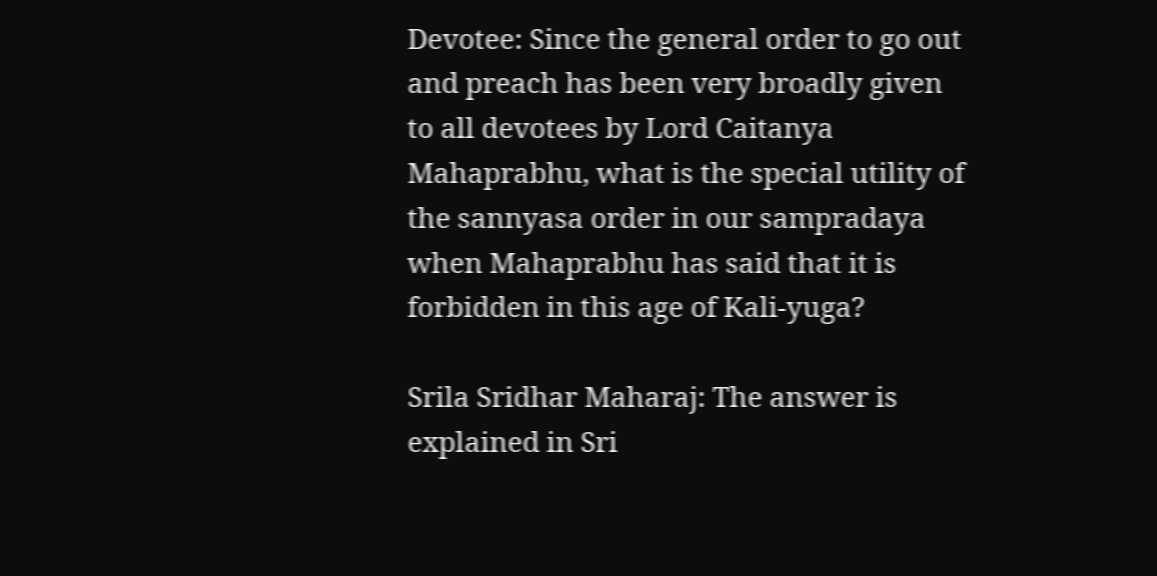Devotee: Since the general order to go out and preach has been very broadly given to all devotees by Lord Caitanya Mahaprabhu, what is the special utility of the sannyasa order in our sampradaya when Mahaprabhu has said that it is forbidden in this age of Kali-yuga?

Srila Sridhar Maharaj: The answer is explained in Sri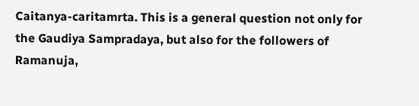Caitanya-caritamrta. This is a general question not only for the Gaudiya Sampradaya, but also for the followers of Ramanuja,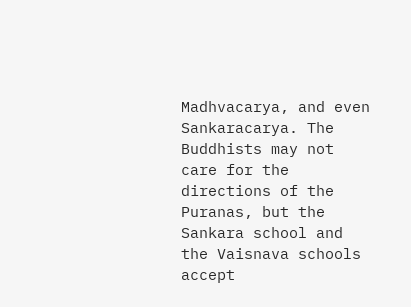Madhvacarya, and even Sankaracarya. The Buddhists may not care for the directions of the Puranas, but the Sankara school and the Vaisnava schools accept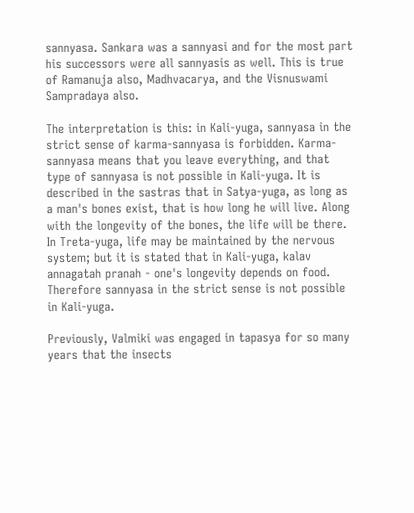sannyasa. Sankara was a sannyasi and for the most part his successors were all sannyasis as well. This is true of Ramanuja also, Madhvacarya, and the Visnuswami Sampradaya also.

The interpretation is this: in Kali-yuga, sannyasa in the strict sense of karma-sannyasa is forbidden. Karma-sannyasa means that you leave everything, and that type of sannyasa is not possible in Kali-yuga. It is described in the sastras that in Satya-yuga, as long as a man's bones exist, that is how long he will live. Along with the longevity of the bones, the life will be there. In Treta-yuga, life may be maintained by the nervous system; but it is stated that in Kali-yuga, kalav annagatah pranah - one's longevity depends on food. Therefore sannyasa in the strict sense is not possible in Kali-yuga.

Previously, Valmiki was engaged in tapasya for so many years that the insects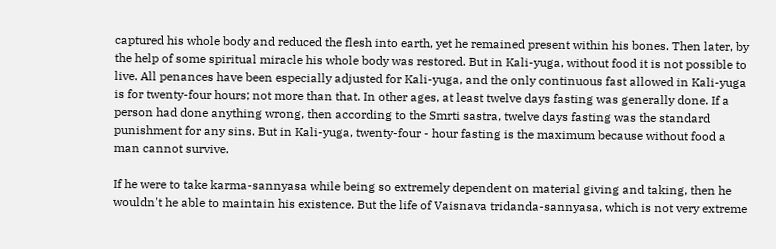captured his whole body and reduced the flesh into earth, yet he remained present within his bones. Then later, by the help of some spiritual miracle his whole body was restored. But in Kali-yuga, without food it is not possible to live. All penances have been especially adjusted for Kali-yuga, and the only continuous fast allowed in Kali-yuga is for twenty-four hours; not more than that. In other ages, at least twelve days fasting was generally done. If a person had done anything wrong, then according to the Smrti sastra, twelve days fasting was the standard punishment for any sins. But in Kali-yuga, twenty-four - hour fasting is the maximum because without food a man cannot survive.

If he were to take karma-sannyasa while being so extremely dependent on material giving and taking, then he wouldn't he able to maintain his existence. But the life of Vaisnava tridanda-sannyasa, which is not very extreme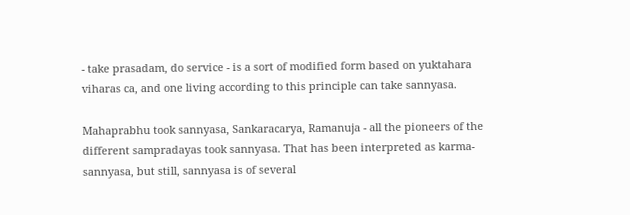- take prasadam, do service - is a sort of modified form based on yuktahara viharas ca, and one living according to this principle can take sannyasa.

Mahaprabhu took sannyasa, Sankaracarya, Ramanuja - all the pioneers of the different sampradayas took sannyasa. That has been interpreted as karma-sannyasa, but still, sannyasa is of several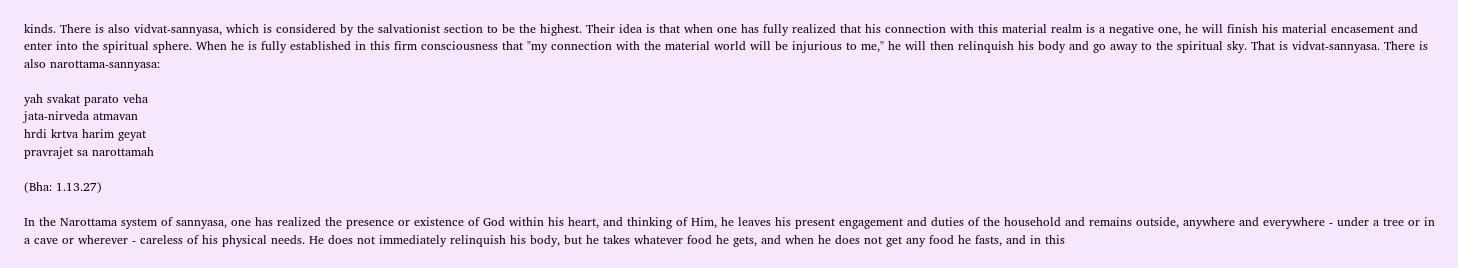kinds. There is also vidvat-sannyasa, which is considered by the salvationist section to be the highest. Their idea is that when one has fully realized that his connection with this material realm is a negative one, he will finish his material encasement and enter into the spiritual sphere. When he is fully established in this firm consciousness that "my connection with the material world will be injurious to me," he will then relinquish his body and go away to the spiritual sky. That is vidvat-sannyasa. There is also narottama-sannyasa:

yah svakat parato veha
jata-nirveda atmavan
hrdi krtva harim geyat
pravrajet sa narottamah

(Bha: 1.13.27)

In the Narottama system of sannyasa, one has realized the presence or existence of God within his heart, and thinking of Him, he leaves his present engagement and duties of the household and remains outside, anywhere and everywhere - under a tree or in a cave or wherever - careless of his physical needs. He does not immediately relinquish his body, but he takes whatever food he gets, and when he does not get any food he fasts, and in this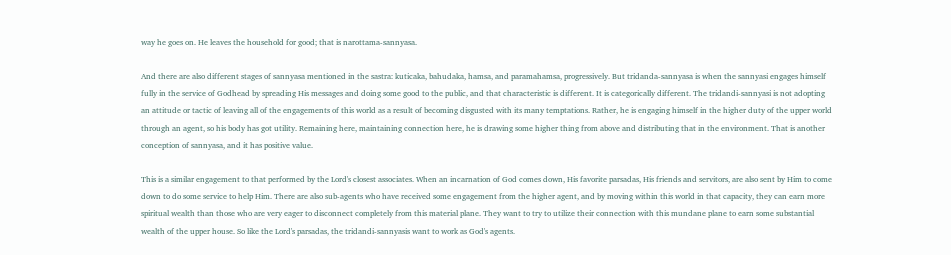way he goes on. He leaves the household for good; that is narottama-sannyasa.

And there are also different stages of sannyasa mentioned in the sastra: kuticaka, bahudaka, hamsa, and paramahamsa, progressively. But tridanda-sannyasa is when the sannyasi engages himself fully in the service of Godhead by spreading His messages and doing some good to the public, and that characteristic is different. It is categorically different. The tridandi-sannyasi is not adopting an attitude or tactic of leaving all of the engagements of this world as a result of becoming disgusted with its many temptations. Rather, he is engaging himself in the higher duty of the upper world through an agent, so his body has got utility. Remaining here, maintaining connection here, he is drawing some higher thing from above and distributing that in the environment. That is another conception of sannyasa, and it has positive value.

This is a similar engagement to that performed by the Lord's closest associates. When an incarnation of God comes down, His favorite parsadas, His friends and servitors, are also sent by Him to come down to do some service to help Him. There are also sub-agents who have received some engagement from the higher agent, and by moving within this world in that capacity, they can earn more spiritual wealth than those who are very eager to disconnect completely from this material plane. They want to try to utilize their connection with this mundane plane to earn some substantial wealth of the upper house. So like the Lord's parsadas, the tridandi-sannyasis want to work as God's agents.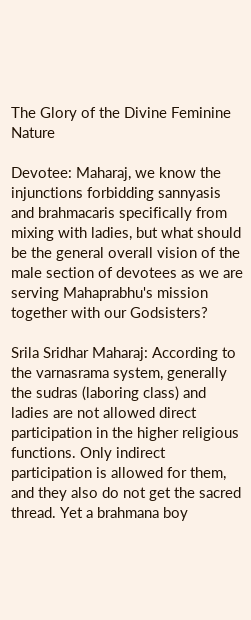The Glory of the Divine Feminine Nature

Devotee: Maharaj, we know the injunctions forbidding sannyasis and brahmacaris specifically from mixing with ladies, but what should be the general overall vision of the male section of devotees as we are serving Mahaprabhu's mission together with our Godsisters?

Srila Sridhar Maharaj: According to the varnasrama system, generally the sudras (laboring class) and ladies are not allowed direct participation in the higher religious functions. Only indirect participation is allowed for them, and they also do not get the sacred thread. Yet a brahmana boy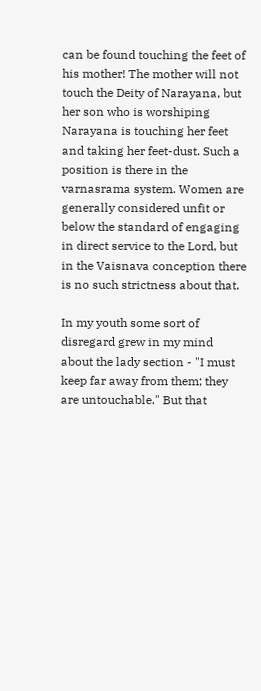can be found touching the feet of his mother! The mother will not touch the Deity of Narayana, but her son who is worshiping Narayana is touching her feet and taking her feet-dust. Such a position is there in the varnasrama system. Women are generally considered unfit or below the standard of engaging in direct service to the Lord, but in the Vaisnava conception there is no such strictness about that.

In my youth some sort of disregard grew in my mind about the lady section - "I must keep far away from them; they are untouchable." But that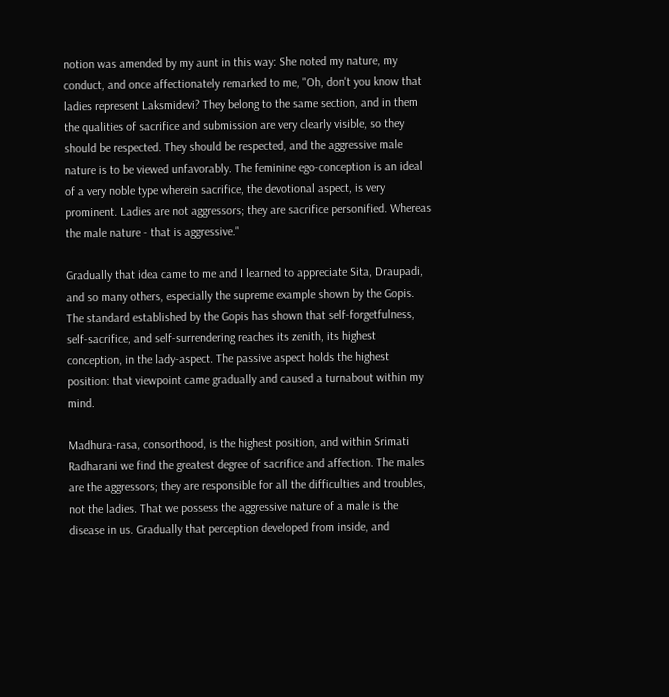notion was amended by my aunt in this way: She noted my nature, my conduct, and once affectionately remarked to me, "Oh, don't you know that ladies represent Laksmidevi? They belong to the same section, and in them the qualities of sacrifice and submission are very clearly visible, so they should be respected. They should be respected, and the aggressive male nature is to be viewed unfavorably. The feminine ego-conception is an ideal of a very noble type wherein sacrifice, the devotional aspect, is very prominent. Ladies are not aggressors; they are sacrifice personified. Whereas the male nature - that is aggressive."

Gradually that idea came to me and I learned to appreciate Sita, Draupadi, and so many others, especially the supreme example shown by the Gopis. The standard established by the Gopis has shown that self-forgetfulness, self-sacrifice, and self-surrendering reaches its zenith, its highest conception, in the lady-aspect. The passive aspect holds the highest position: that viewpoint came gradually and caused a turnabout within my mind.

Madhura-rasa, consorthood, is the highest position, and within Srimati Radharani we find the greatest degree of sacrifice and affection. The males are the aggressors; they are responsible for all the difficulties and troubles, not the ladies. That we possess the aggressive nature of a male is the disease in us. Gradually that perception developed from inside, and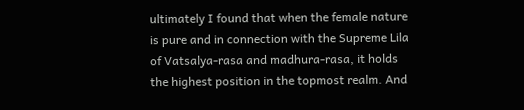ultimately I found that when the female nature is pure and in connection with the Supreme Lila of Vatsalya-rasa and madhura-rasa, it holds the highest position in the topmost realm. And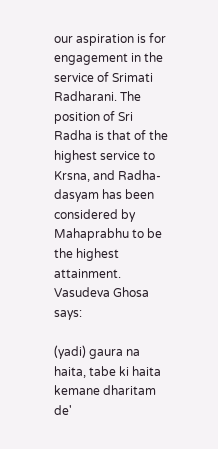our aspiration is for engagement in the service of Srimati Radharani. The position of Sri Radha is that of the highest service to Krsna, and Radha-dasyam has been considered by Mahaprabhu to be the highest attainment. Vasudeva Ghosa says:

(yadi) gaura na haita, tabe ki haita
kemane dharitam de'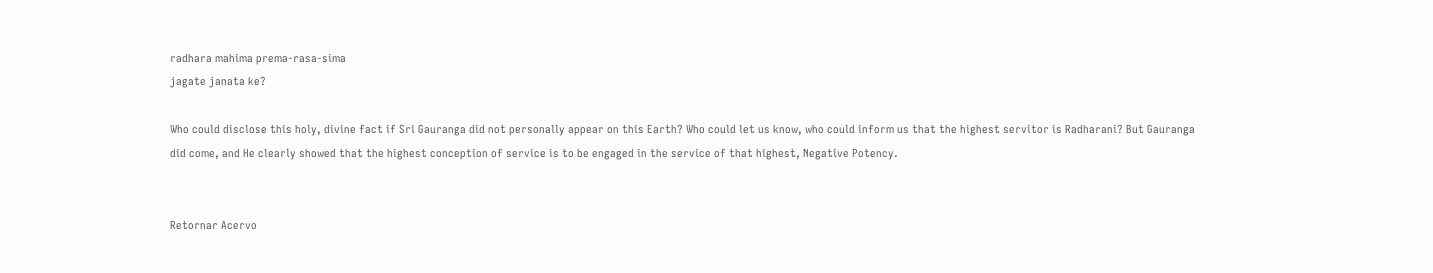radhara mahima prema-rasa-sima
jagate janata ke?

Who could disclose this holy, divine fact if Sri Gauranga did not personally appear on this Earth? Who could let us know, who could inform us that the highest servitor is Radharani? But Gauranga did come, and He clearly showed that the highest conception of service is to be engaged in the service of that highest, Negative Potency.


Retornar Acervo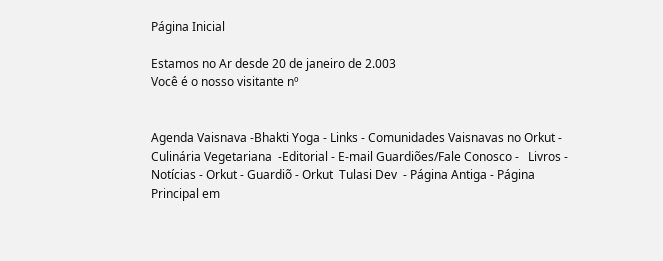Página Inicial

Estamos no Ar desde 20 de janeiro de 2.003
Você é o nosso visitante nº


Agenda Vaisnava -Bhakti Yoga - Links - Comunidades Vaisnavas no Orkut - Culinária Vegetariana  -Editorial - E-mail Guardiões/Fale Conosco -   Livros - Notícias - Orkut - Guardiõ - Orkut  Tulasi Dev  - Página Antiga - Página Principal em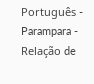Português -  Parampara - Relação de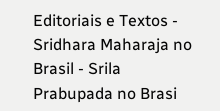Editoriais e Textos - Sridhara Maharaja no Brasil - Srila Prabupada no Brasi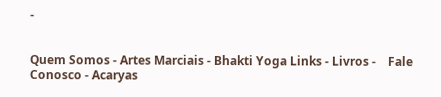-


Quem Somos - Artes Marciais - Bhakti Yoga Links - Livros -    Fale Conosco - Acaryas